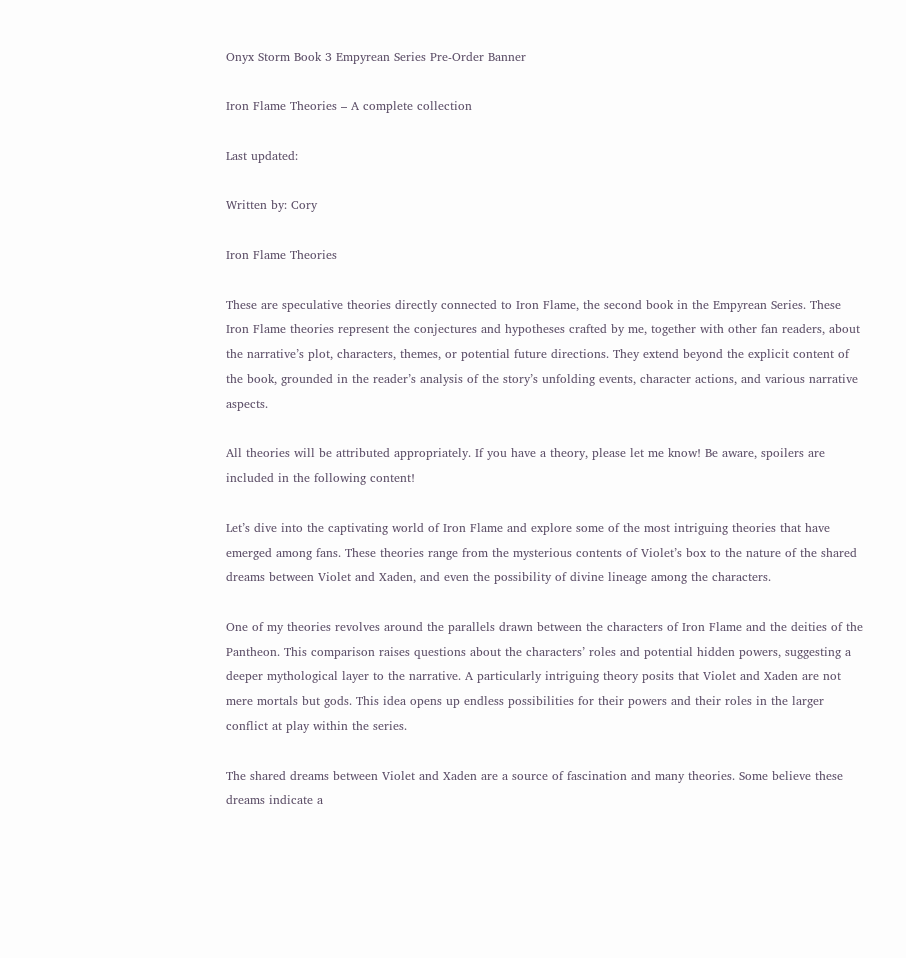Onyx Storm Book 3 Empyrean Series Pre-Order Banner

Iron Flame Theories – A complete collection

Last updated:

Written by: Cory

Iron Flame Theories

These are speculative theories directly connected to Iron Flame, the second book in the Empyrean Series. These Iron Flame theories represent the conjectures and hypotheses crafted by me, together with other fan readers, about the narrative’s plot, characters, themes, or potential future directions. They extend beyond the explicit content of the book, grounded in the reader’s analysis of the story’s unfolding events, character actions, and various narrative aspects.

All theories will be attributed appropriately. If you have a theory, please let me know! Be aware, spoilers are included in the following content!

Let’s dive into the captivating world of Iron Flame and explore some of the most intriguing theories that have emerged among fans. These theories range from the mysterious contents of Violet’s box to the nature of the shared dreams between Violet and Xaden, and even the possibility of divine lineage among the characters.

One of my theories revolves around the parallels drawn between the characters of Iron Flame and the deities of the Pantheon. This comparison raises questions about the characters’ roles and potential hidden powers, suggesting a deeper mythological layer to the narrative. A particularly intriguing theory posits that Violet and Xaden are not mere mortals but gods. This idea opens up endless possibilities for their powers and their roles in the larger conflict at play within the series.

The shared dreams between Violet and Xaden are a source of fascination and many theories. Some believe these dreams indicate a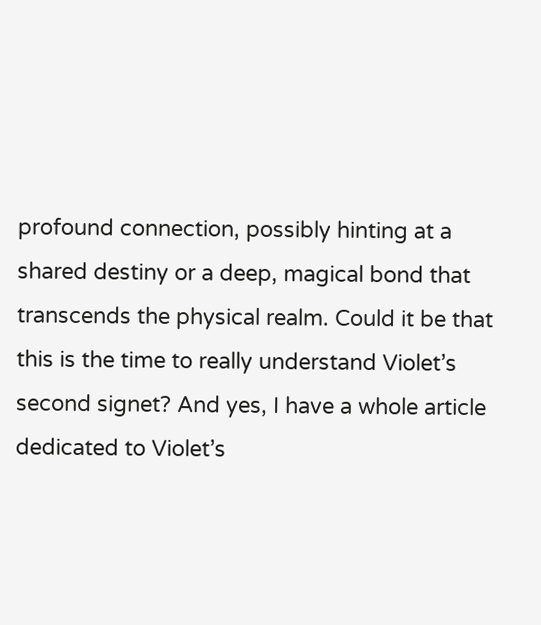profound connection, possibly hinting at a shared destiny or a deep, magical bond that transcends the physical realm. Could it be that this is the time to really understand Violet’s second signet? And yes, I have a whole article dedicated to Violet’s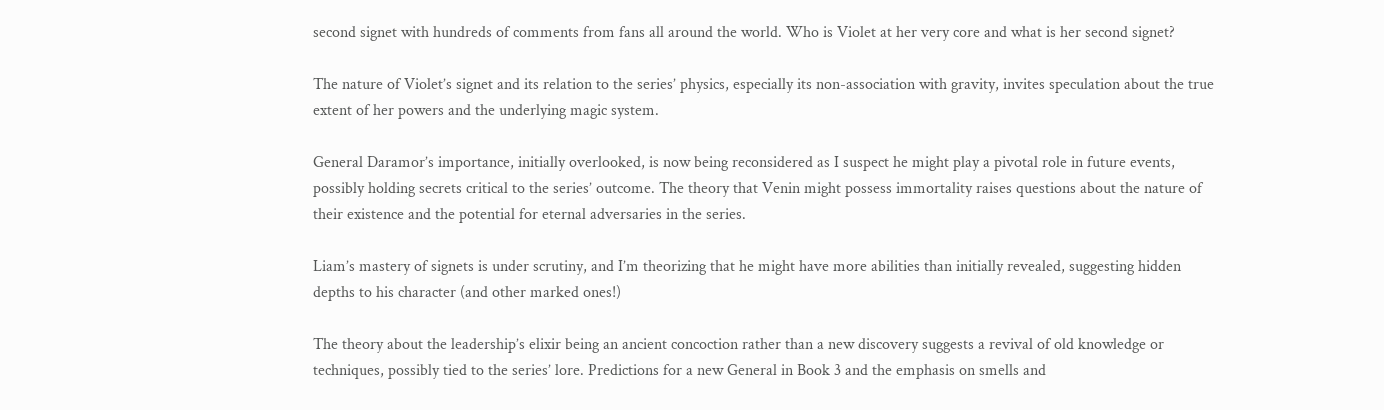second signet with hundreds of comments from fans all around the world. Who is Violet at her very core and what is her second signet?

The nature of Violet’s signet and its relation to the series’ physics, especially its non-association with gravity, invites speculation about the true extent of her powers and the underlying magic system.

General Daramor’s importance, initially overlooked, is now being reconsidered as I suspect he might play a pivotal role in future events, possibly holding secrets critical to the series’ outcome. The theory that Venin might possess immortality raises questions about the nature of their existence and the potential for eternal adversaries in the series.

Liam’s mastery of signets is under scrutiny, and I’m theorizing that he might have more abilities than initially revealed, suggesting hidden depths to his character (and other marked ones!)

The theory about the leadership’s elixir being an ancient concoction rather than a new discovery suggests a revival of old knowledge or techniques, possibly tied to the series’ lore. Predictions for a new General in Book 3 and the emphasis on smells and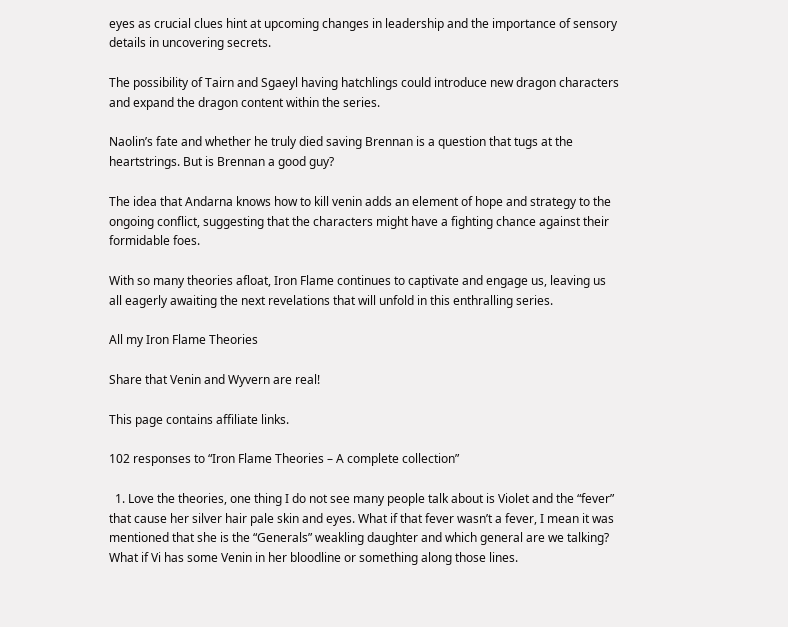eyes as crucial clues hint at upcoming changes in leadership and the importance of sensory details in uncovering secrets.

The possibility of Tairn and Sgaeyl having hatchlings could introduce new dragon characters and expand the dragon content within the series.

Naolin’s fate and whether he truly died saving Brennan is a question that tugs at the heartstrings. But is Brennan a good guy?

The idea that Andarna knows how to kill venin adds an element of hope and strategy to the ongoing conflict, suggesting that the characters might have a fighting chance against their formidable foes.

With so many theories afloat, Iron Flame continues to captivate and engage us, leaving us all eagerly awaiting the next revelations that will unfold in this enthralling series.

All my Iron Flame Theories

Share that Venin and Wyvern are real!

This page contains affiliate links.

102 responses to “Iron Flame Theories – A complete collection”

  1. Love the theories, one thing I do not see many people talk about is Violet and the “fever” that cause her silver hair pale skin and eyes. What if that fever wasn’t a fever, I mean it was mentioned that she is the “Generals” weakling daughter and which general are we talking? What if Vi has some Venin in her bloodline or something along those lines.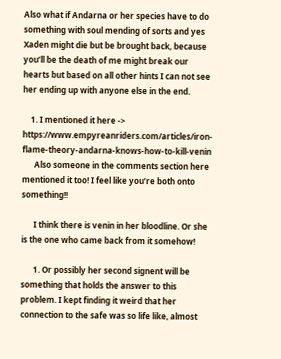Also what if Andarna or her species have to do something with soul mending of sorts and yes Xaden might die but be brought back, because you’ll be the death of me might break our hearts but based on all other hints I can not see her ending up with anyone else in the end.

    1. I mentioned it here -> https://www.empyreanriders.com/articles/iron-flame-theory-andarna-knows-how-to-kill-venin
      Also someone in the comments section here mentioned it too! I feel like you’re both onto something!!

      I think there is venin in her bloodline. Or she is the one who came back from it somehow!

      1. Or possibly her second signent will be something that holds the answer to this problem. I kept finding it weird that her connection to the safe was so life like, almost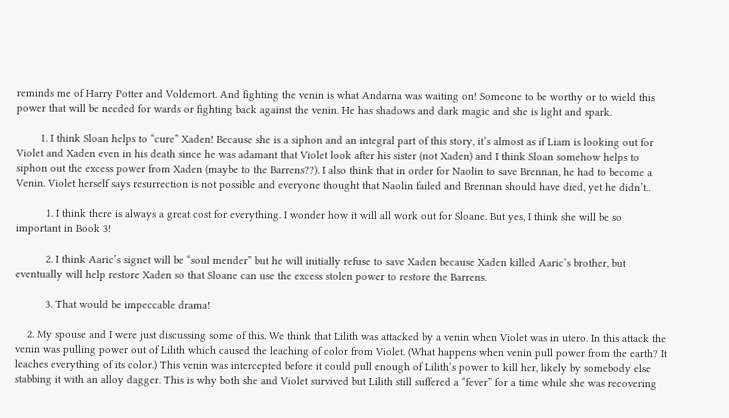reminds me of Harry Potter and Voldemort. And fighting the venin is what Andarna was waiting on! Someone to be worthy or to wield this power that will be needed for wards or fighting back against the venin. He has shadows and dark magic and she is light and spark.

        1. I think Sloan helps to “cure” Xaden! Because she is a siphon and an integral part of this story, it’s almost as if Liam is looking out for Violet and Xaden even in his death since he was adamant that Violet look after his sister (not Xaden) and I think Sloan somehow helps to siphon out the excess power from Xaden (maybe to the Barrens??). I also think that in order for Naolin to save Brennan, he had to become a Venin. Violet herself says resurrection is not possible and everyone thought that Naolin failed and Brennan should have died, yet he didn’t..

          1. I think there is always a great cost for everything. I wonder how it will all work out for Sloane. But yes, I think she will be so important in Book 3!

          2. I think Aaric’s signet will be “soul mender” but he will initially refuse to save Xaden because Xaden killed Aaric’s brother, but eventually will help restore Xaden so that Sloane can use the excess stolen power to restore the Barrens.

          3. That would be impeccable drama!

    2. My spouse and I were just discussing some of this. We think that Lilith was attacked by a venin when Violet was in utero. In this attack the venin was pulling power out of Lilith which caused the leaching of color from Violet. (What happens when venin pull power from the earth? It leaches everything of its color.) This venin was intercepted before it could pull enough of Lilith’s power to kill her, likely by somebody else stabbing it with an alloy dagger. This is why both she and Violet survived but Lilith still suffered a “fever” for a time while she was recovering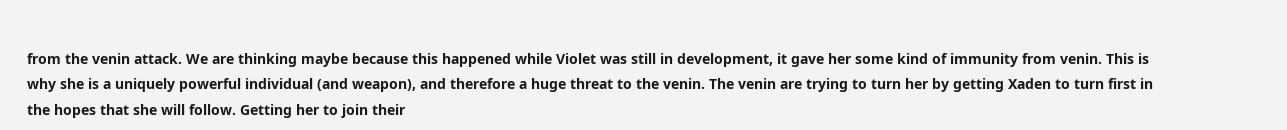from the venin attack. We are thinking maybe because this happened while Violet was still in development, it gave her some kind of immunity from venin. This is why she is a uniquely powerful individual (and weapon), and therefore a huge threat to the venin. The venin are trying to turn her by getting Xaden to turn first in the hopes that she will follow. Getting her to join their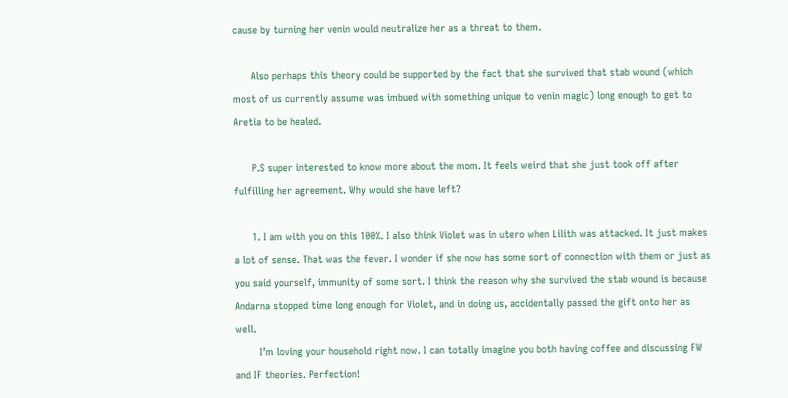cause by turning her venin would neutralize her as a threat to them.

      Also perhaps this theory could be supported by the fact that she survived that stab wound (which most of us currently assume was imbued with something unique to venin magic) long enough to get to Aretia to be healed.

      P.S super interested to know more about the mom. It feels weird that she just took off after fulfilling her agreement. Why would she have left?

      1. I am with you on this 100%. I also think Violet was in utero when Lilith was attacked. It just makes a lot of sense. That was the fever. I wonder if she now has some sort of connection with them or just as you said yourself, immunity of some sort. I think the reason why she survived the stab wound is because Andarna stopped time long enough for Violet, and in doing us, accidentally passed the gift onto her as well.
        I’m loving your household right now. I can totally imagine you both having coffee and discussing FW and IF theories. Perfection!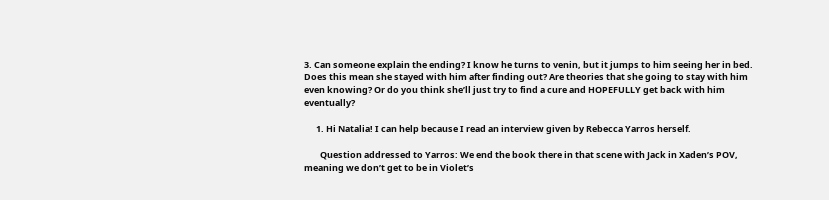3. Can someone explain the ending? I know he turns to venin, but it jumps to him seeing her in bed. Does this mean she stayed with him after finding out? Are theories that she going to stay with him even knowing? Or do you think she’ll just try to find a cure and HOPEFULLY get back with him eventually?

      1. Hi Natalia! I can help because I read an interview given by Rebecca Yarros herself.

        Question addressed to Yarros: We end the book there in that scene with Jack in Xaden’s POV, meaning we don’t get to be in Violet’s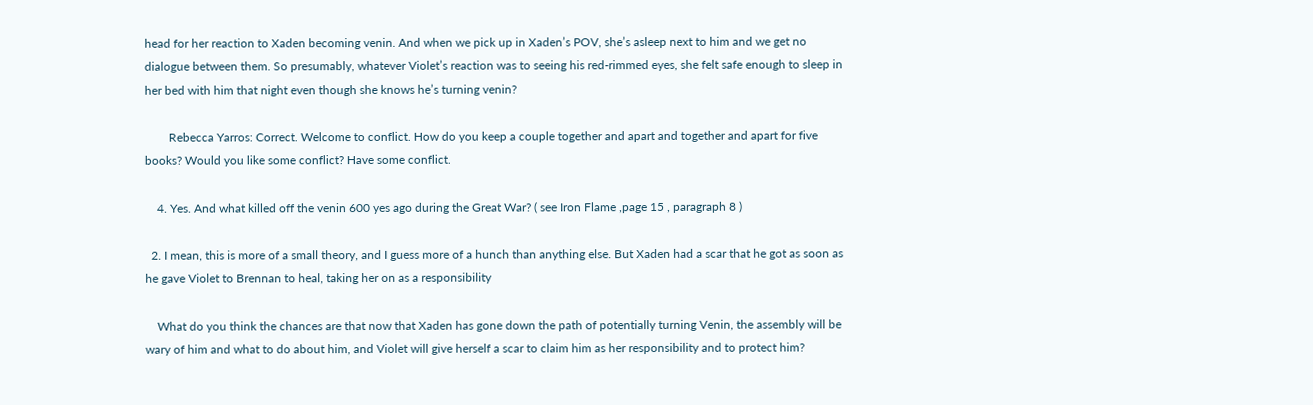head for her reaction to Xaden becoming venin. And when we pick up in Xaden’s POV, she’s asleep next to him and we get no dialogue between them. So presumably, whatever Violet’s reaction was to seeing his red-rimmed eyes, she felt safe enough to sleep in her bed with him that night even though she knows he’s turning venin?

        Rebecca Yarros: Correct. Welcome to conflict. How do you keep a couple together and apart and together and apart for five books? Would you like some conflict? Have some conflict.

    4. Yes. And what killed off the venin 600 yes ago during the Great War? ( see Iron Flame ,page 15 , paragraph 8 )

  2. I mean, this is more of a small theory, and I guess more of a hunch than anything else. But Xaden had a scar that he got as soon as he gave Violet to Brennan to heal, taking her on as a responsibility

    What do you think the chances are that now that Xaden has gone down the path of potentially turning Venin, the assembly will be wary of him and what to do about him, and Violet will give herself a scar to claim him as her responsibility and to protect him?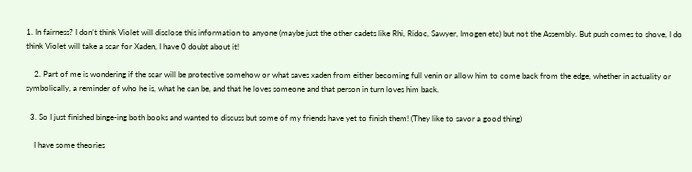1. In fairness? I don’t think Violet will disclose this information to anyone (maybe just the other cadets like Rhi, Ridoc, Sawyer, Imogen etc) but not the Assembly. But push comes to shove, I do think Violet will take a scar for Xaden, I have 0 doubt about it!

    2. Part of me is wondering if the scar will be protective somehow or what saves xaden from either becoming full venin or allow him to come back from the edge, whether in actuality or symbolically, a reminder of who he is, what he can be, and that he loves someone and that person in turn loves him back.

  3. So I just finished binge-ing both books and wanted to discuss but some of my friends have yet to finish them! (They like to savor a good thing)

    I have some theories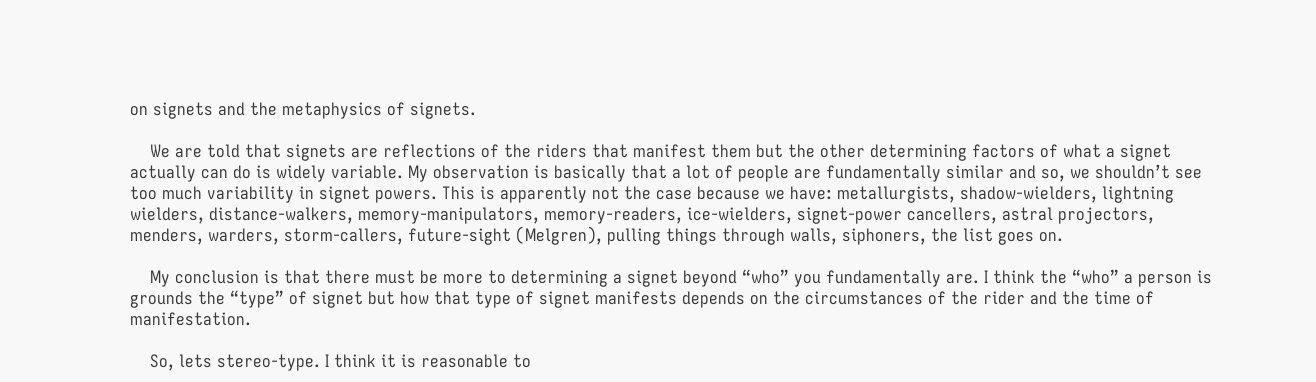on signets and the metaphysics of signets.

    We are told that signets are reflections of the riders that manifest them but the other determining factors of what a signet actually can do is widely variable. My observation is basically that a lot of people are fundamentally similar and so, we shouldn’t see too much variability in signet powers. This is apparently not the case because we have: metallurgists, shadow-wielders, lightning wielders, distance-walkers, memory-manipulators, memory-readers, ice-wielders, signet-power cancellers, astral projectors, menders, warders, storm-callers, future-sight (Melgren), pulling things through walls, siphoners, the list goes on.

    My conclusion is that there must be more to determining a signet beyond “who” you fundamentally are. I think the “who” a person is grounds the “type” of signet but how that type of signet manifests depends on the circumstances of the rider and the time of manifestation.

    So, lets stereo-type. I think it is reasonable to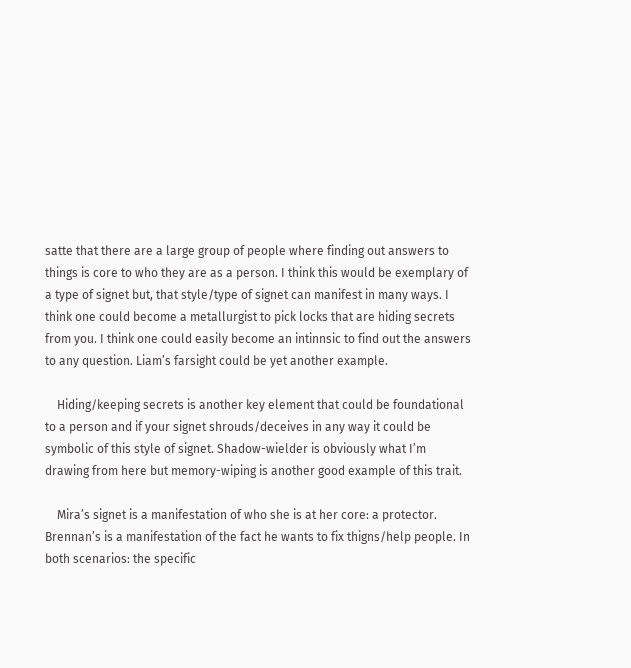satte that there are a large group of people where finding out answers to things is core to who they are as a person. I think this would be exemplary of a type of signet but, that style/type of signet can manifest in many ways. I think one could become a metallurgist to pick locks that are hiding secrets from you. I think one could easily become an intinnsic to find out the answers to any question. Liam’s farsight could be yet another example.

    Hiding/keeping secrets is another key element that could be foundational to a person and if your signet shrouds/deceives in any way it could be symbolic of this style of signet. Shadow-wielder is obviously what I’m drawing from here but memory-wiping is another good example of this trait.

    Mira’s signet is a manifestation of who she is at her core: a protector. Brennan’s is a manifestation of the fact he wants to fix thigns/help people. In both scenarios: the specific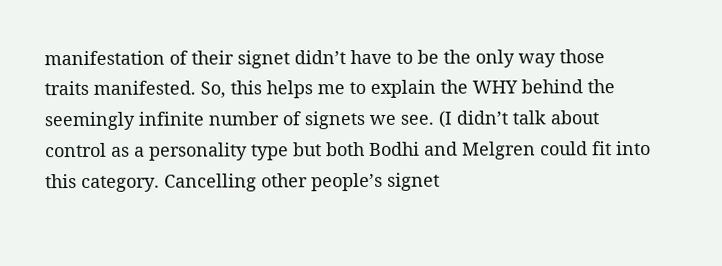manifestation of their signet didn’t have to be the only way those traits manifested. So, this helps me to explain the WHY behind the seemingly infinite number of signets we see. (I didn’t talk about control as a personality type but both Bodhi and Melgren could fit into this category. Cancelling other people’s signet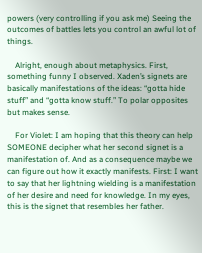powers (very controlling if you ask me) Seeing the outcomes of battles lets you control an awful lot of things.

    Alright, enough about metaphysics. First, something funny I observed. Xaden’s signets are basically manifestations of the ideas: “gotta hide stuff” and “gotta know stuff.” To polar opposites but makes sense.

    For Violet: I am hoping that this theory can help SOMEONE decipher what her second signet is a manifestation of. And as a consequence maybe we can figure out how it exactly manifests. First: I want to say that her lightning wielding is a manifestation of her desire and need for knowledge. In my eyes, this is the signet that resembles her father.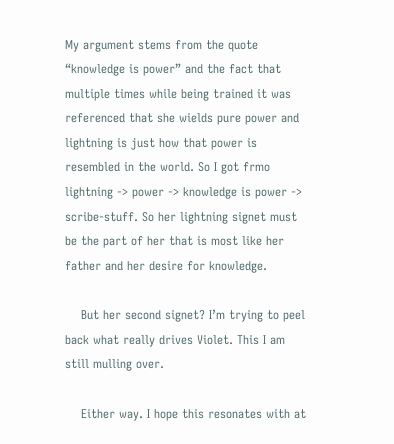My argument stems from the quote “knowledge is power” and the fact that multiple times while being trained it was referenced that she wields pure power and lightning is just how that power is resembled in the world. So I got frmo lightning -> power -> knowledge is power -> scribe-stuff. So her lightning signet must be the part of her that is most like her father and her desire for knowledge.

    But her second signet? I’m trying to peel back what really drives Violet. This I am still mulling over.

    Either way. I hope this resonates with at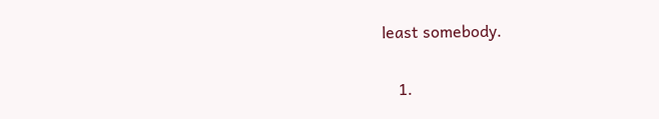least somebody.

    1.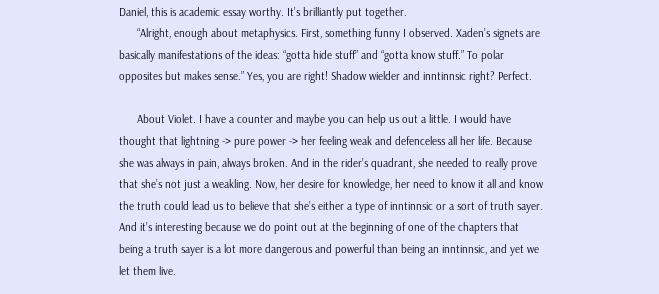Daniel, this is academic essay worthy. It’s brilliantly put together.
      “Alright, enough about metaphysics. First, something funny I observed. Xaden’s signets are basically manifestations of the ideas: “gotta hide stuff” and “gotta know stuff.” To polar opposites but makes sense.” Yes, you are right! Shadow wielder and inntinnsic right? Perfect.

      About Violet. I have a counter and maybe you can help us out a little. I would have thought that lightning -> pure power -> her feeling weak and defenceless all her life. Because she was always in pain, always broken. And in the rider’s quadrant, she needed to really prove that she’s not just a weakling. Now, her desire for knowledge, her need to know it all and know the truth could lead us to believe that she’s either a type of inntinnsic or a sort of truth sayer. And it’s interesting because we do point out at the beginning of one of the chapters that being a truth sayer is a lot more dangerous and powerful than being an inntinnsic, and yet we let them live.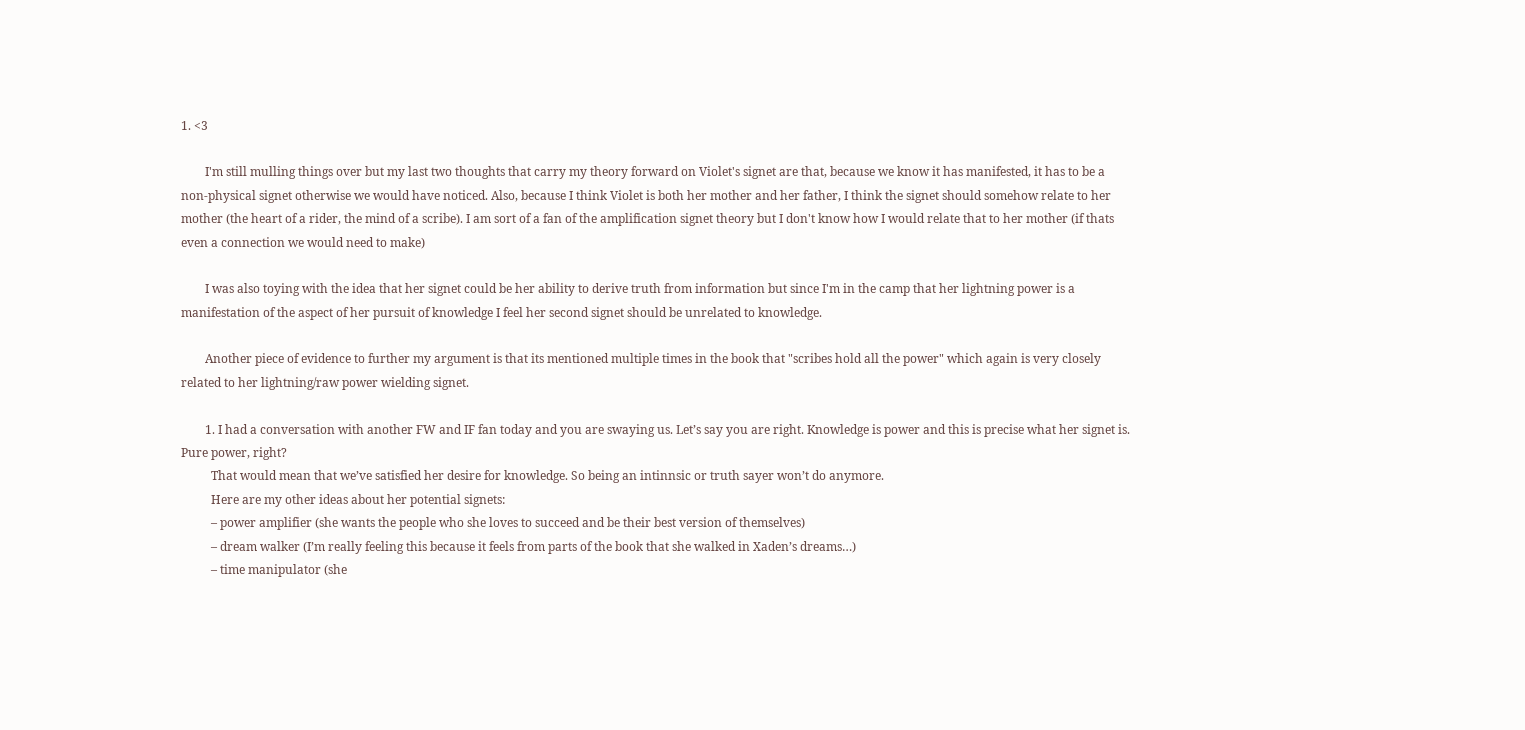1. <3

        I'm still mulling things over but my last two thoughts that carry my theory forward on Violet's signet are that, because we know it has manifested, it has to be a non-physical signet otherwise we would have noticed. Also, because I think Violet is both her mother and her father, I think the signet should somehow relate to her mother (the heart of a rider, the mind of a scribe). I am sort of a fan of the amplification signet theory but I don't know how I would relate that to her mother (if thats even a connection we would need to make)

        I was also toying with the idea that her signet could be her ability to derive truth from information but since I'm in the camp that her lightning power is a manifestation of the aspect of her pursuit of knowledge I feel her second signet should be unrelated to knowledge.

        Another piece of evidence to further my argument is that its mentioned multiple times in the book that "scribes hold all the power" which again is very closely related to her lightning/raw power wielding signet.

        1. I had a conversation with another FW and IF fan today and you are swaying us. Let’s say you are right. Knowledge is power and this is precise what her signet is. Pure power, right?
          That would mean that we’ve satisfied her desire for knowledge. So being an intinnsic or truth sayer won’t do anymore.
          Here are my other ideas about her potential signets:
          – power amplifier (she wants the people who she loves to succeed and be their best version of themselves)
          – dream walker (I’m really feeling this because it feels from parts of the book that she walked in Xaden’s dreams…)
          – time manipulator (she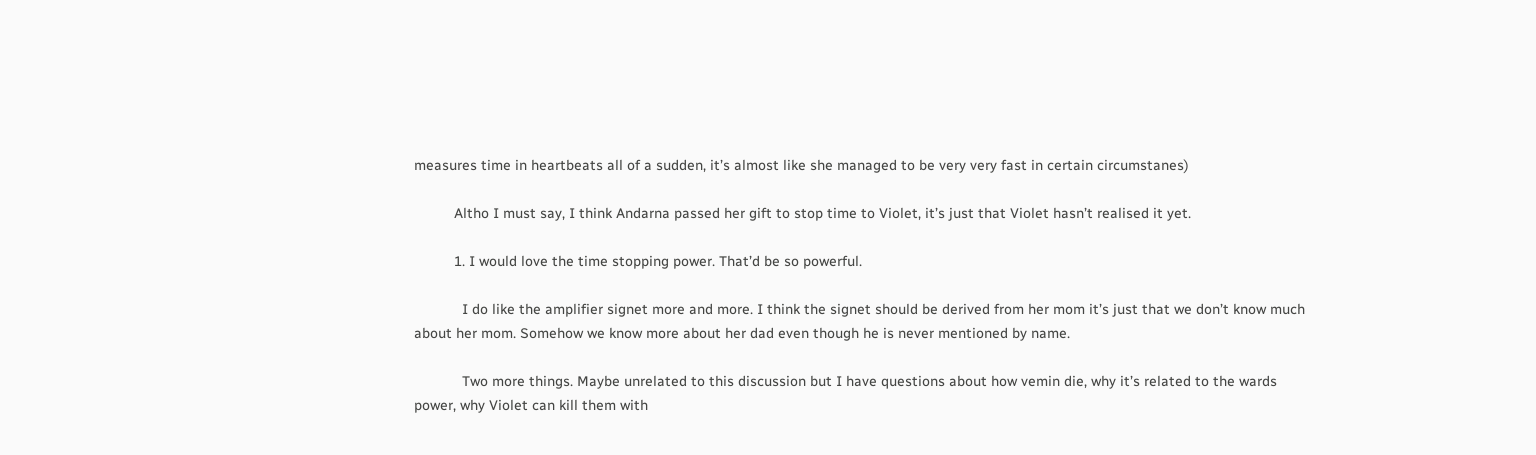measures time in heartbeats all of a sudden, it’s almost like she managed to be very very fast in certain circumstanes)

          Altho I must say, I think Andarna passed her gift to stop time to Violet, it’s just that Violet hasn’t realised it yet.

          1. I would love the time stopping power. That’d be so powerful.

            I do like the amplifier signet more and more. I think the signet should be derived from her mom it’s just that we don’t know much about her mom. Somehow we know more about her dad even though he is never mentioned by name.

            Two more things. Maybe unrelated to this discussion but I have questions about how vemin die, why it’s related to the wards power, why Violet can kill them with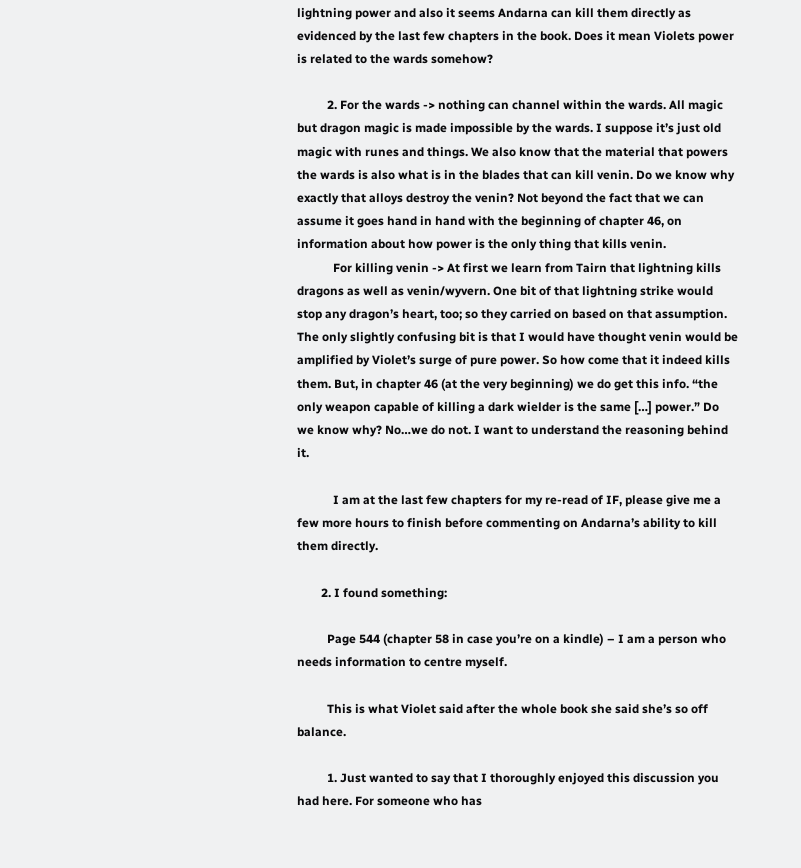lightning power and also it seems Andarna can kill them directly as evidenced by the last few chapters in the book. Does it mean Violets power is related to the wards somehow?

          2. For the wards -> nothing can channel within the wards. All magic but dragon magic is made impossible by the wards. I suppose it’s just old magic with runes and things. We also know that the material that powers the wards is also what is in the blades that can kill venin. Do we know why exactly that alloys destroy the venin? Not beyond the fact that we can assume it goes hand in hand with the beginning of chapter 46, on information about how power is the only thing that kills venin.
            For killing venin -> At first we learn from Tairn that lightning kills dragons as well as venin/wyvern. One bit of that lightning strike would stop any dragon’s heart, too; so they carried on based on that assumption. The only slightly confusing bit is that I would have thought venin would be amplified by Violet’s surge of pure power. So how come that it indeed kills them. But, in chapter 46 (at the very beginning) we do get this info. “the only weapon capable of killing a dark wielder is the same […] power.” Do we know why? No…we do not. I want to understand the reasoning behind it.

            I am at the last few chapters for my re-read of IF, please give me a few more hours to finish before commenting on Andarna’s ability to kill them directly.

        2. I found something:

          Page 544 (chapter 58 in case you’re on a kindle) – I am a person who needs information to centre myself.

          This is what Violet said after the whole book she said she’s so off balance.

          1. Just wanted to say that I thoroughly enjoyed this discussion you had here. For someone who has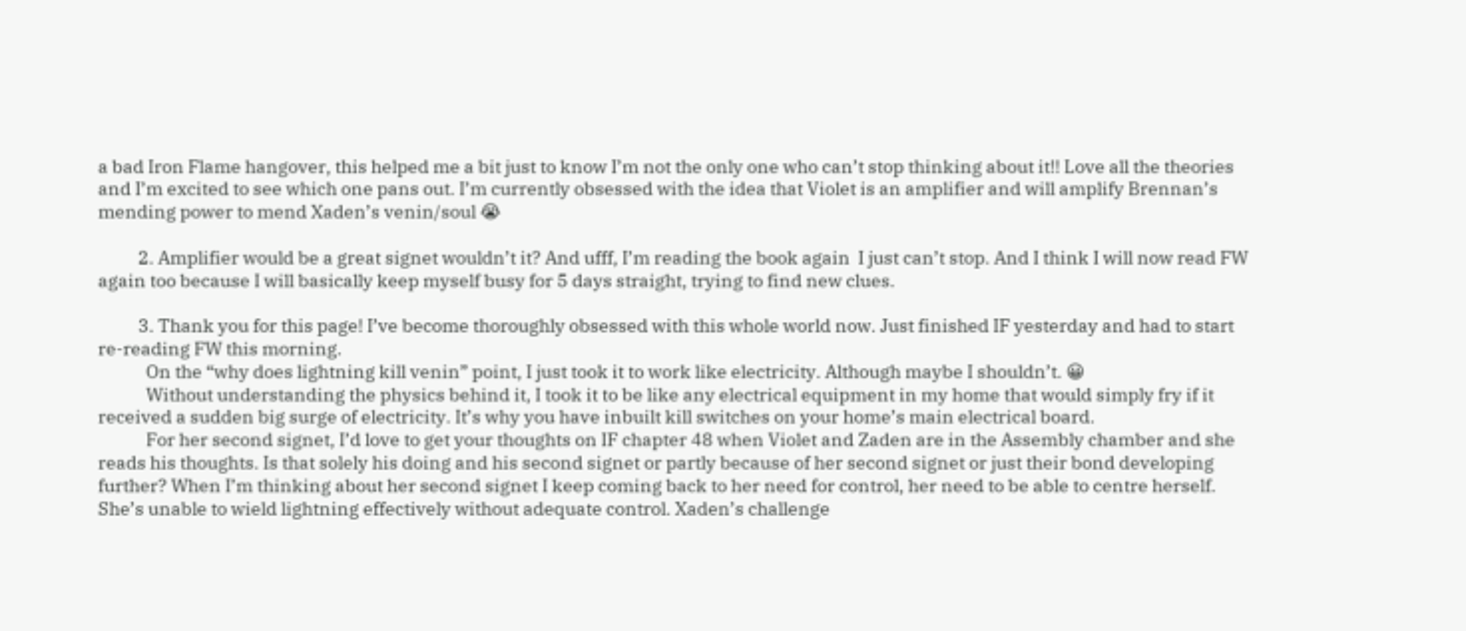a bad Iron Flame hangover, this helped me a bit just to know I’m not the only one who can’t stop thinking about it!! Love all the theories and I’m excited to see which one pans out. I’m currently obsessed with the idea that Violet is an amplifier and will amplify Brennan’s mending power to mend Xaden’s venin/soul 😭

          2. Amplifier would be a great signet wouldn’t it? And ufff, I’m reading the book again  I just can’t stop. And I think I will now read FW again too because I will basically keep myself busy for 5 days straight, trying to find new clues.

          3. Thank you for this page! I’ve become thoroughly obsessed with this whole world now. Just finished IF yesterday and had to start re-reading FW this morning.
            On the “why does lightning kill venin” point, I just took it to work like electricity. Although maybe I shouldn’t. 😀
            Without understanding the physics behind it, I took it to be like any electrical equipment in my home that would simply fry if it received a sudden big surge of electricity. It’s why you have inbuilt kill switches on your home’s main electrical board.
            For her second signet, I’d love to get your thoughts on IF chapter 48 when Violet and Zaden are in the Assembly chamber and she reads his thoughts. Is that solely his doing and his second signet or partly because of her second signet or just their bond developing further? When I’m thinking about her second signet I keep coming back to her need for control, her need to be able to centre herself. She’s unable to wield lightning effectively without adequate control. Xaden’s challenge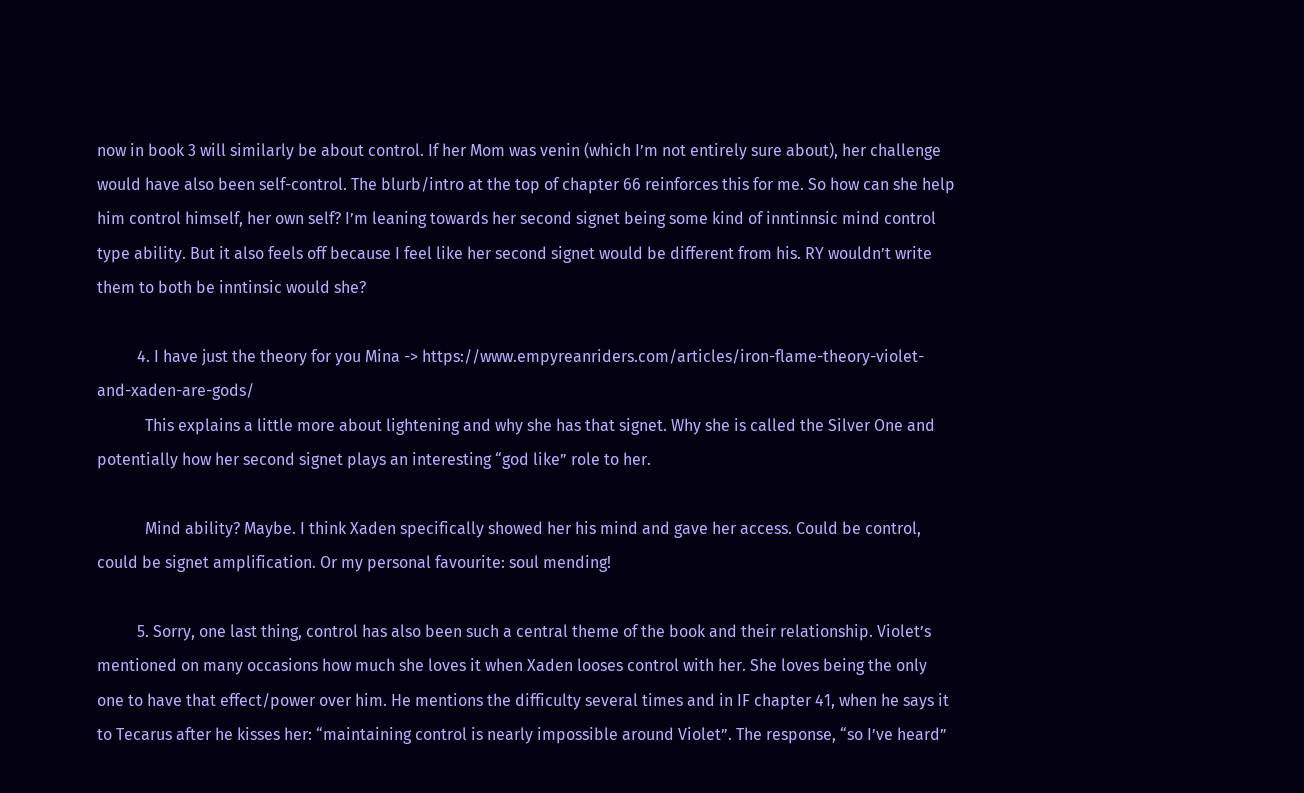now in book 3 will similarly be about control. If her Mom was venin (which I’m not entirely sure about), her challenge would have also been self-control. The blurb/intro at the top of chapter 66 reinforces this for me. So how can she help him control himself, her own self? I’m leaning towards her second signet being some kind of inntinnsic mind control type ability. But it also feels off because I feel like her second signet would be different from his. RY wouldn’t write them to both be inntinsic would she?

          4. I have just the theory for you Mina -> https://www.empyreanriders.com/articles/iron-flame-theory-violet-and-xaden-are-gods/
            This explains a little more about lightening and why she has that signet. Why she is called the Silver One and potentially how her second signet plays an interesting “god like” role to her.

            Mind ability? Maybe. I think Xaden specifically showed her his mind and gave her access. Could be control, could be signet amplification. Or my personal favourite: soul mending!

          5. Sorry, one last thing, control has also been such a central theme of the book and their relationship. Violet’s mentioned on many occasions how much she loves it when Xaden looses control with her. She loves being the only one to have that effect/power over him. He mentions the difficulty several times and in IF chapter 41, when he says it to Tecarus after he kisses her: “maintaining control is nearly impossible around Violet”. The response, “so I’ve heard”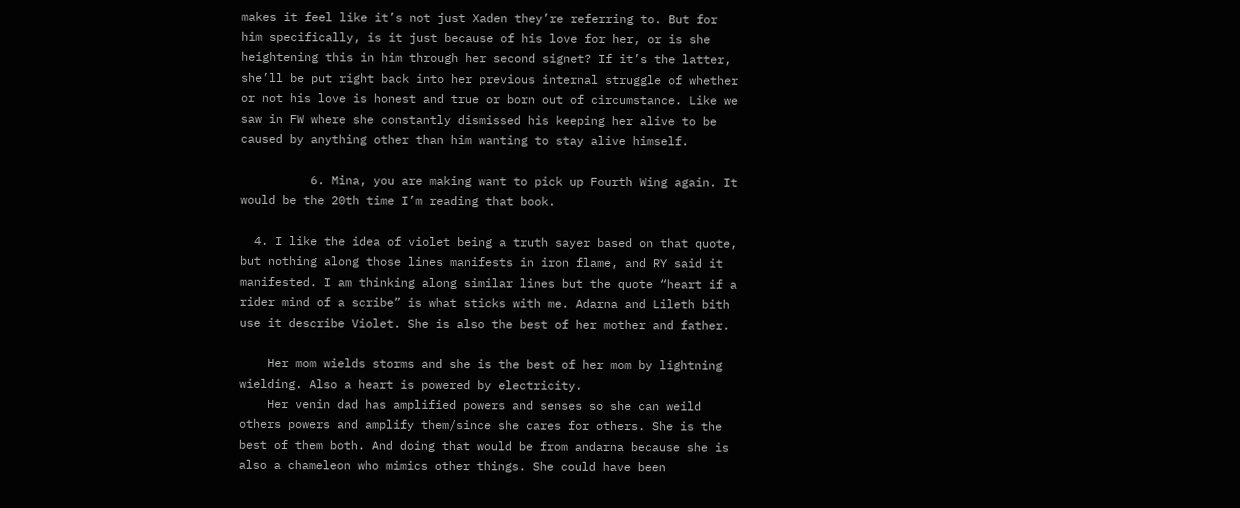makes it feel like it’s not just Xaden they’re referring to. But for him specifically, is it just because of his love for her, or is she heightening this in him through her second signet? If it’s the latter, she’ll be put right back into her previous internal struggle of whether or not his love is honest and true or born out of circumstance. Like we saw in FW where she constantly dismissed his keeping her alive to be caused by anything other than him wanting to stay alive himself.

          6. Mina, you are making want to pick up Fourth Wing again. It would be the 20th time I’m reading that book.

  4. I like the idea of violet being a truth sayer based on that quote, but nothing along those lines manifests in iron flame, and RY said it manifested. I am thinking along similar lines but the quote “heart if a rider mind of a scribe” is what sticks with me. Adarna and Lileth bith use it describe Violet. She is also the best of her mother and father.

    Her mom wields storms and she is the best of her mom by lightning wielding. Also a heart is powered by electricity.
    Her venin dad has amplified powers and senses so she can weild others powers and amplify them/since she cares for others. She is the best of them both. And doing that would be from andarna because she is also a chameleon who mimics other things. She could have been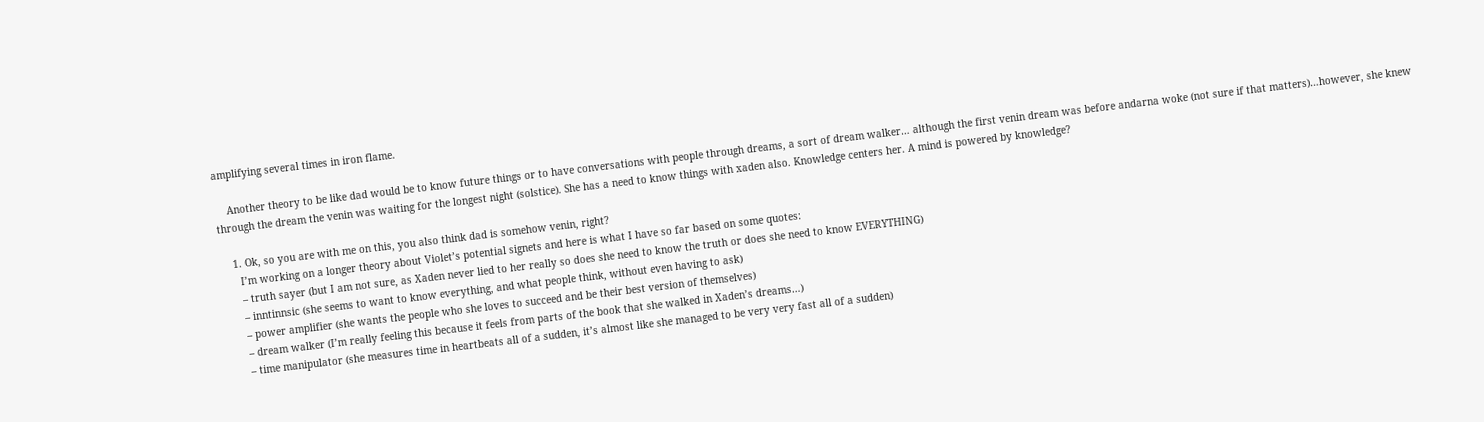amplifying several times in iron flame.

    Another theory to be like dad would be to know future things or to have conversations with people through dreams, a sort of dream walker… although the first venin dream was before andarna woke (not sure if that matters)…however, she knew through the dream the venin was waiting for the longest night (solstice). She has a need to know things with xaden also. Knowledge centers her. A mind is powered by knowledge?

    1. Ok, so you are with me on this, you also think dad is somehow venin, right?
      I’m working on a longer theory about Violet’s potential signets and here is what I have so far based on some quotes:
      – truth sayer (but I am not sure, as Xaden never lied to her really so does she need to know the truth or does she need to know EVERYTHING)
      – inntinnsic (she seems to want to know everything, and what people think, without even having to ask)
      – power amplifier (she wants the people who she loves to succeed and be their best version of themselves)
      – dream walker (I’m really feeling this because it feels from parts of the book that she walked in Xaden’s dreams…)
      – time manipulator (she measures time in heartbeats all of a sudden, it’s almost like she managed to be very very fast all of a sudden)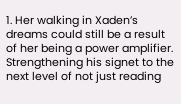1. Her walking in Xaden’s dreams could still be a result of her being a power amplifier. Strengthening his signet to the next level of not just reading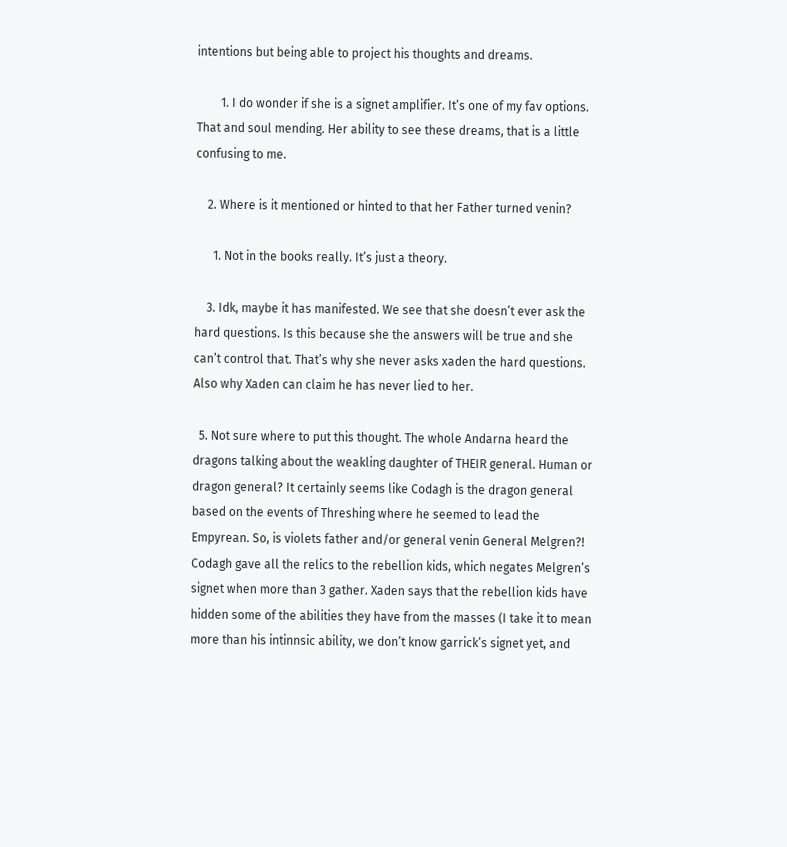intentions but being able to project his thoughts and dreams.

        1. I do wonder if she is a signet amplifier. It’s one of my fav options. That and soul mending. Her ability to see these dreams, that is a little confusing to me.

    2. Where is it mentioned or hinted to that her Father turned venin?

      1. Not in the books really. It’s just a theory.

    3. Idk, maybe it has manifested. We see that she doesn’t ever ask the hard questions. Is this because she the answers will be true and she can’t control that. That’s why she never asks xaden the hard questions. Also why Xaden can claim he has never lied to her.

  5. Not sure where to put this thought. The whole Andarna heard the dragons talking about the weakling daughter of THEIR general. Human or dragon general? It certainly seems like Codagh is the dragon general based on the events of Threshing where he seemed to lead the Empyrean. So, is violets father and/or general venin General Melgren?! Codagh gave all the relics to the rebellion kids, which negates Melgren’s signet when more than 3 gather. Xaden says that the rebellion kids have hidden some of the abilities they have from the masses (I take it to mean more than his intinnsic ability, we don’t know garrick’s signet yet, and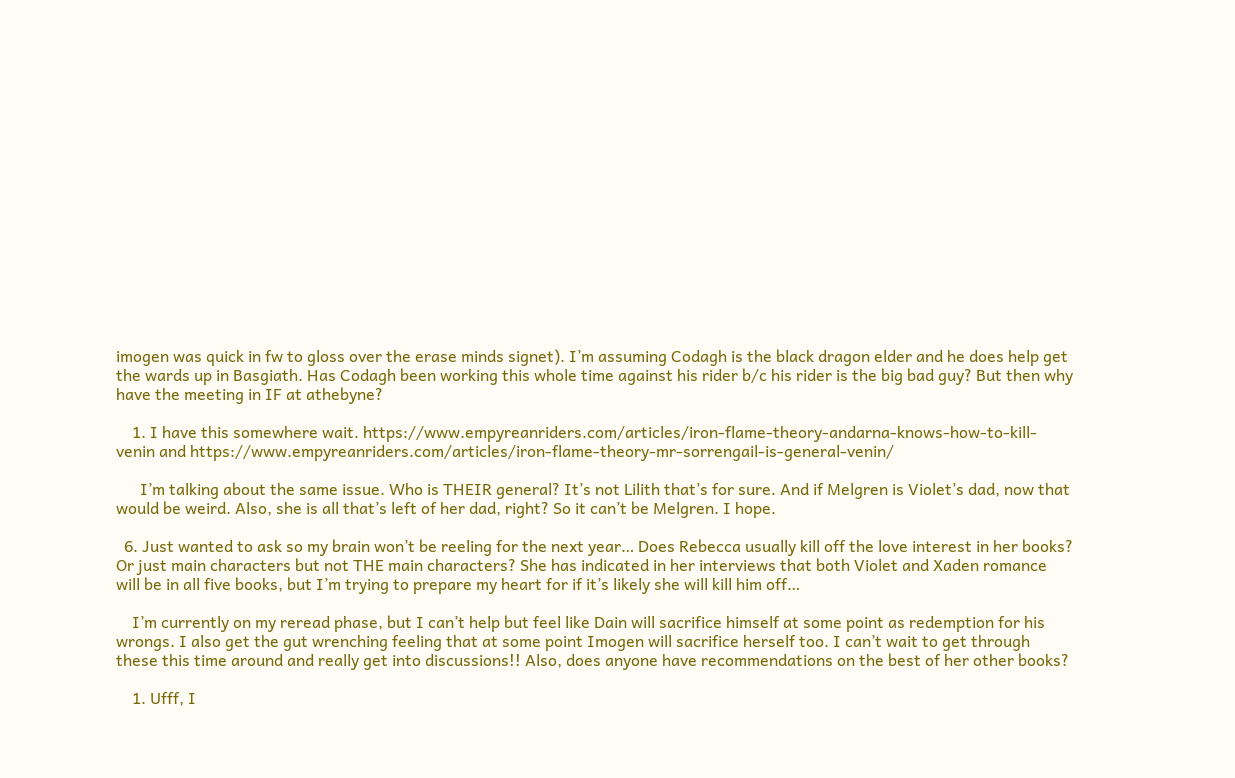imogen was quick in fw to gloss over the erase minds signet). I’m assuming Codagh is the black dragon elder and he does help get the wards up in Basgiath. Has Codagh been working this whole time against his rider b/c his rider is the big bad guy? But then why have the meeting in IF at athebyne?

    1. I have this somewhere wait. https://www.empyreanriders.com/articles/iron-flame-theory-andarna-knows-how-to-kill-venin and https://www.empyreanriders.com/articles/iron-flame-theory-mr-sorrengail-is-general-venin/

      I’m talking about the same issue. Who is THEIR general? It’s not Lilith that’s for sure. And if Melgren is Violet’s dad, now that would be weird. Also, she is all that’s left of her dad, right? So it can’t be Melgren. I hope.

  6. Just wanted to ask so my brain won’t be reeling for the next year… Does Rebecca usually kill off the love interest in her books? Or just main characters but not THE main characters? She has indicated in her interviews that both Violet and Xaden romance will be in all five books, but I’m trying to prepare my heart for if it’s likely she will kill him off…

    I’m currently on my reread phase, but I can’t help but feel like Dain will sacrifice himself at some point as redemption for his wrongs. I also get the gut wrenching feeling that at some point Imogen will sacrifice herself too. I can’t wait to get through these this time around and really get into discussions!! Also, does anyone have recommendations on the best of her other books?

    1. Ufff, I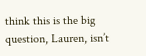think this is the big question, Lauren, isn’t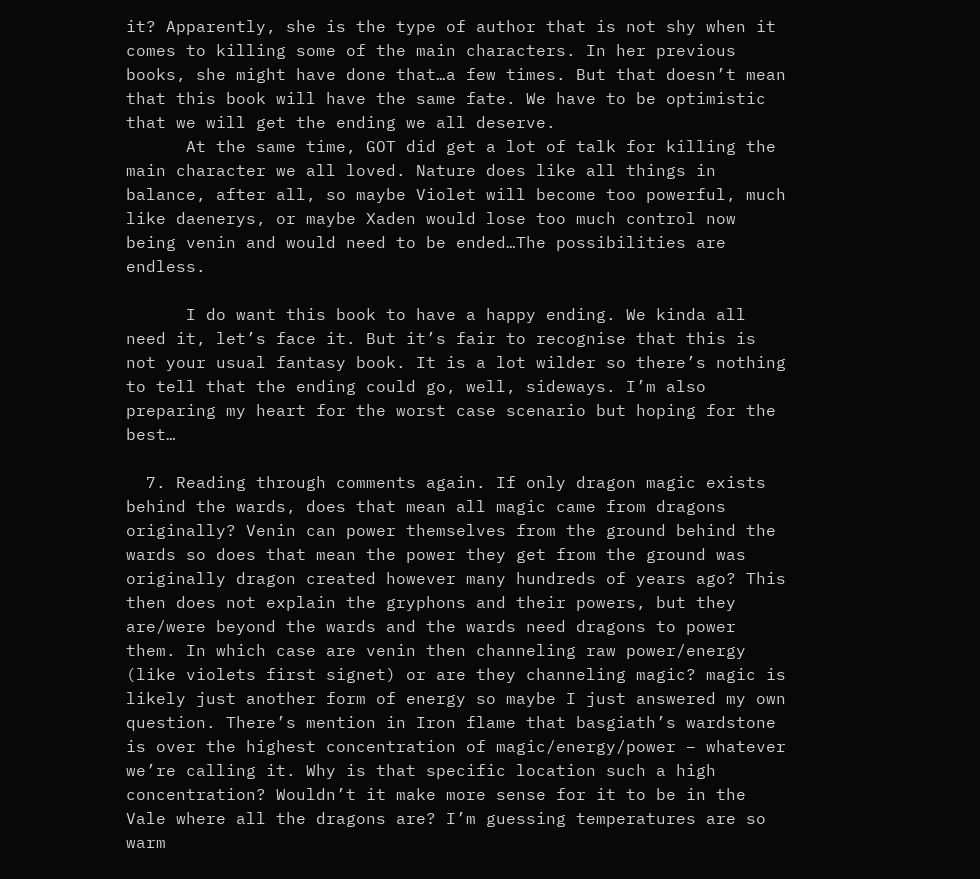it? Apparently, she is the type of author that is not shy when it comes to killing some of the main characters. In her previous books, she might have done that…a few times. But that doesn’t mean that this book will have the same fate. We have to be optimistic that we will get the ending we all deserve.
      At the same time, GOT did get a lot of talk for killing the main character we all loved. Nature does like all things in balance, after all, so maybe Violet will become too powerful, much like daenerys, or maybe Xaden would lose too much control now being venin and would need to be ended…The possibilities are endless.

      I do want this book to have a happy ending. We kinda all need it, let’s face it. But it’s fair to recognise that this is not your usual fantasy book. It is a lot wilder so there’s nothing to tell that the ending could go, well, sideways. I’m also preparing my heart for the worst case scenario but hoping for the best…

  7. Reading through comments again. If only dragon magic exists behind the wards, does that mean all magic came from dragons originally? Venin can power themselves from the ground behind the wards so does that mean the power they get from the ground was originally dragon created however many hundreds of years ago? This then does not explain the gryphons and their powers, but they are/were beyond the wards and the wards need dragons to power them. In which case are venin then channeling raw power/energy (like violets first signet) or are they channeling magic? magic is likely just another form of energy so maybe I just answered my own question. There’s mention in Iron flame that basgiath’s wardstone is over the highest concentration of magic/energy/power – whatever we’re calling it. Why is that specific location such a high concentration? Wouldn’t it make more sense for it to be in the Vale where all the dragons are? I’m guessing temperatures are so warm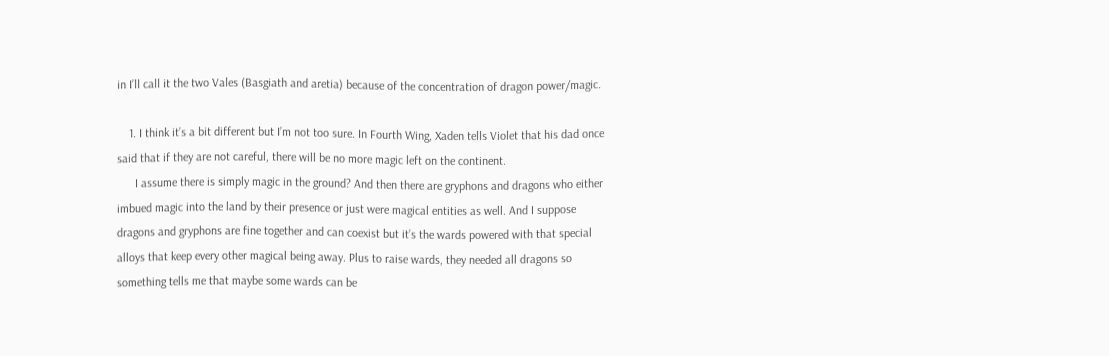in I’ll call it the two Vales (Basgiath and aretia) because of the concentration of dragon power/magic.

    1. I think it’s a bit different but I’m not too sure. In Fourth Wing, Xaden tells Violet that his dad once said that if they are not careful, there will be no more magic left on the continent.
      I assume there is simply magic in the ground? And then there are gryphons and dragons who either imbued magic into the land by their presence or just were magical entities as well. And I suppose dragons and gryphons are fine together and can coexist but it’s the wards powered with that special alloys that keep every other magical being away. Plus to raise wards, they needed all dragons so something tells me that maybe some wards can be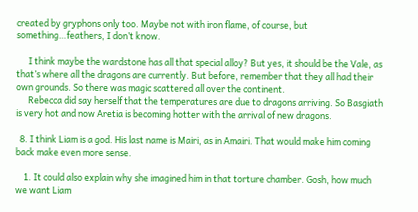created by gryphons only too. Maybe not with iron flame, of course, but something…feathers, I don’t know.

      I think maybe the wardstone has all that special alloy? But yes, it should be the Vale, as that’s where all the dragons are currently. But before, remember that they all had their own grounds. So there was magic scattered all over the continent.
      Rebecca did say herself that the temperatures are due to dragons arriving. So Basgiath is very hot and now Aretia is becoming hotter with the arrival of new dragons.

  8. I think Liam is a god. His last name is Mairi, as in Amairi. That would make him coming back make even more sense.

    1. It could also explain why she imagined him in that torture chamber. Gosh, how much we want Liam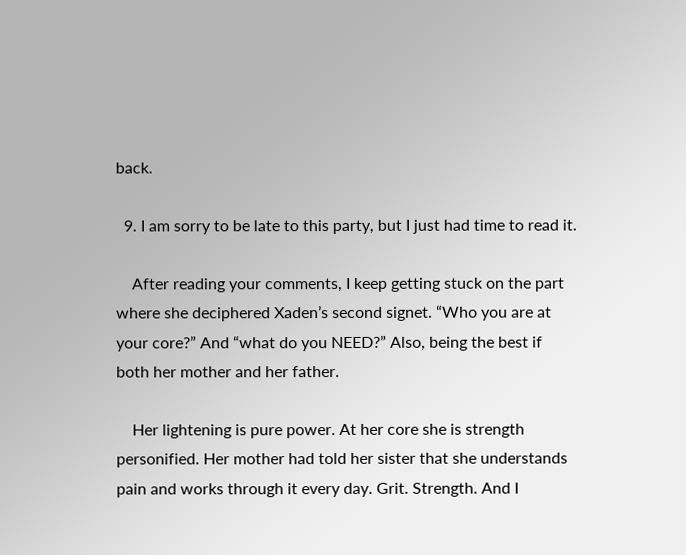back.

  9. I am sorry to be late to this party, but I just had time to read it.

    After reading your comments, I keep getting stuck on the part where she deciphered Xaden’s second signet. “Who you are at your core?” And “what do you NEED?” Also, being the best if both her mother and her father.

    Her lightening is pure power. At her core she is strength personified. Her mother had told her sister that she understands pain and works through it every day. Grit. Strength. And I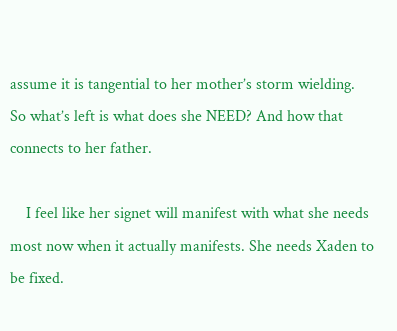assume it is tangential to her mother’s storm wielding. So what’s left is what does she NEED? And how that connects to her father.

    I feel like her signet will manifest with what she needs most now when it actually manifests. She needs Xaden to be fixed.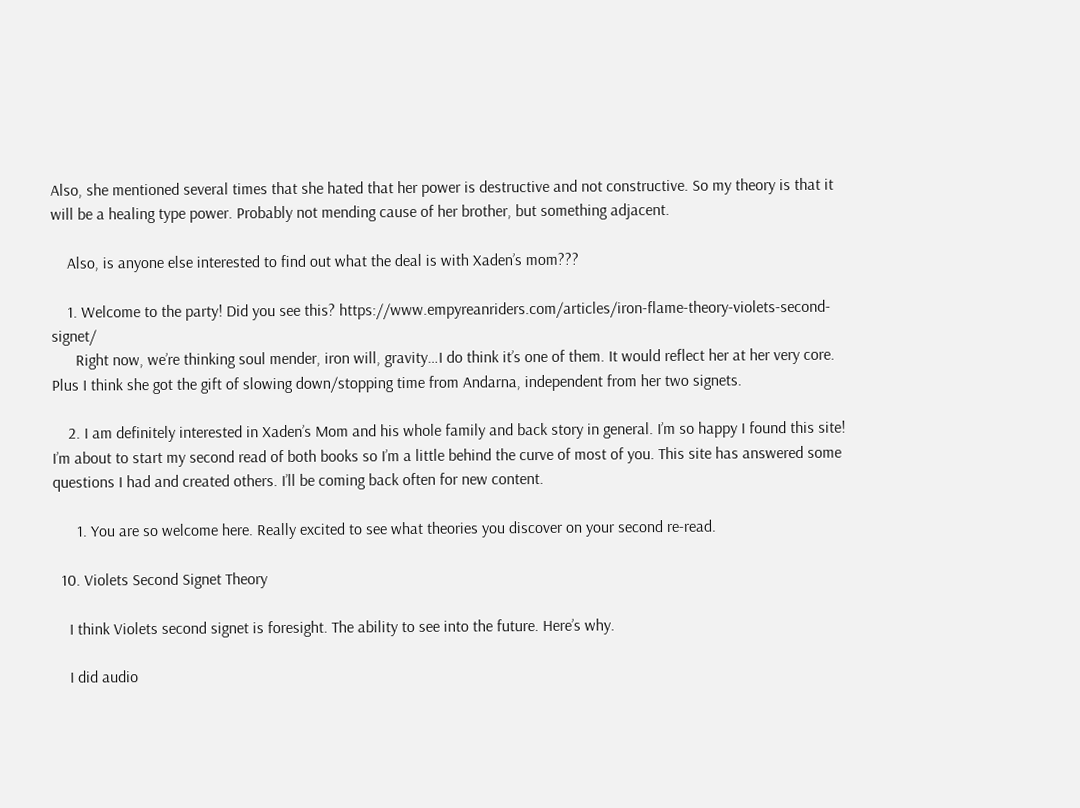Also, she mentioned several times that she hated that her power is destructive and not constructive. So my theory is that it will be a healing type power. Probably not mending cause of her brother, but something adjacent.

    Also, is anyone else interested to find out what the deal is with Xaden’s mom???

    1. Welcome to the party! Did you see this? https://www.empyreanriders.com/articles/iron-flame-theory-violets-second-signet/
      Right now, we’re thinking soul mender, iron will, gravity…I do think it’s one of them. It would reflect her at her very core. Plus I think she got the gift of slowing down/stopping time from Andarna, independent from her two signets.

    2. I am definitely interested in Xaden’s Mom and his whole family and back story in general. I’m so happy I found this site! I’m about to start my second read of both books so I’m a little behind the curve of most of you. This site has answered some questions I had and created others. I’ll be coming back often for new content.

      1. You are so welcome here. Really excited to see what theories you discover on your second re-read.

  10. Violets Second Signet Theory

    I think Violets second signet is foresight. The ability to see into the future. Here’s why.

    I did audio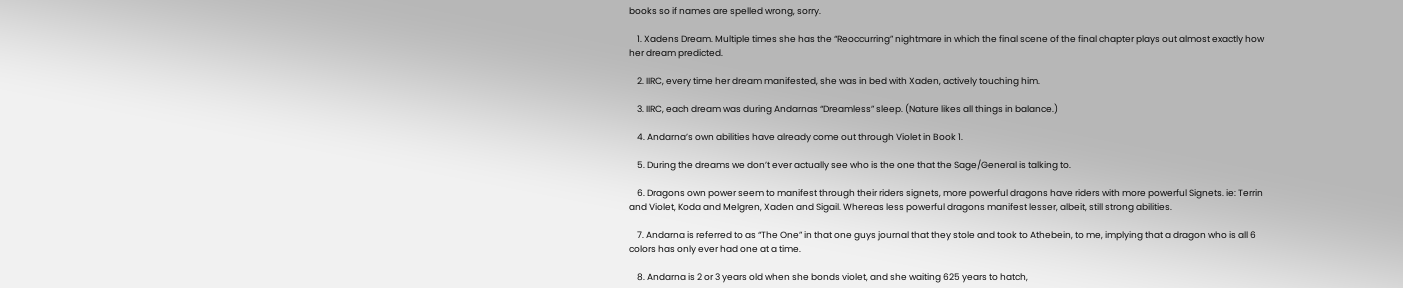books so if names are spelled wrong, sorry.

    1. Xadens Dream. Multiple times she has the “Reoccurring” nightmare in which the final scene of the final chapter plays out almost exactly how her dream predicted.

    2. IIRC, every time her dream manifested, she was in bed with Xaden, actively touching him.

    3. IIRC, each dream was during Andarnas “Dreamless” sleep. (Nature likes all things in balance.)

    4. Andarna’s own abilities have already come out through Violet in Book 1.

    5. During the dreams we don’t ever actually see who is the one that the Sage/General is talking to.

    6. Dragons own power seem to manifest through their riders signets, more powerful dragons have riders with more powerful Signets. ie: Terrin and Violet, Koda and Melgren, Xaden and Sigail. Whereas less powerful dragons manifest lesser, albeit, still strong abilities.

    7. Andarna is referred to as “The One” in that one guys journal that they stole and took to Athebein, to me, implying that a dragon who is all 6 colors has only ever had one at a time.

    8. Andarna is 2 or 3 years old when she bonds violet, and she waiting 625 years to hatch,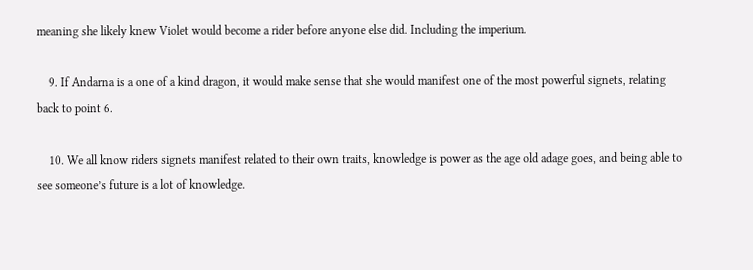meaning she likely knew Violet would become a rider before anyone else did. Including the imperium.

    9. If Andarna is a one of a kind dragon, it would make sense that she would manifest one of the most powerful signets, relating back to point 6.

    10. We all know riders signets manifest related to their own traits, knowledge is power as the age old adage goes, and being able to see someone’s future is a lot of knowledge.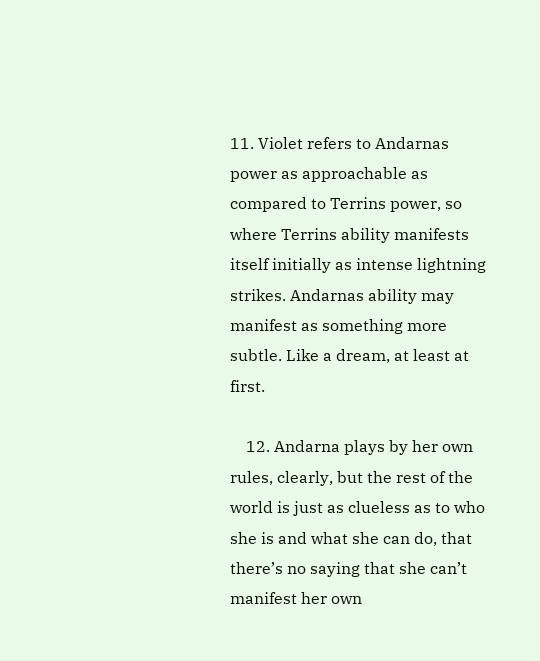11. Violet refers to Andarnas power as approachable as compared to Terrins power, so where Terrins ability manifests itself initially as intense lightning strikes. Andarnas ability may manifest as something more subtle. Like a dream, at least at first.

    12. Andarna plays by her own rules, clearly, but the rest of the world is just as clueless as to who she is and what she can do, that there’s no saying that she can’t manifest her own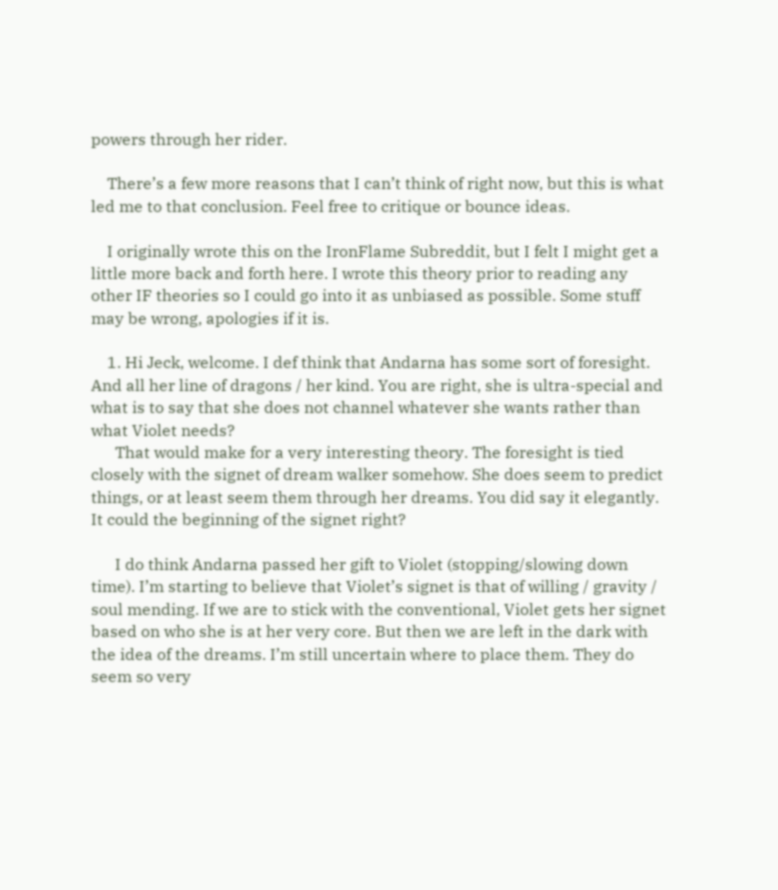powers through her rider.

    There’s a few more reasons that I can’t think of right now, but this is what led me to that conclusion. Feel free to critique or bounce ideas.

    I originally wrote this on the IronFlame Subreddit, but I felt I might get a little more back and forth here. I wrote this theory prior to reading any other IF theories so I could go into it as unbiased as possible. Some stuff may be wrong, apologies if it is.

    1. Hi Jeck, welcome. I def think that Andarna has some sort of foresight. And all her line of dragons / her kind. You are right, she is ultra-special and what is to say that she does not channel whatever she wants rather than what Violet needs?
      That would make for a very interesting theory. The foresight is tied closely with the signet of dream walker somehow. She does seem to predict things, or at least seem them through her dreams. You did say it elegantly. It could the beginning of the signet right?

      I do think Andarna passed her gift to Violet (stopping/slowing down time). I’m starting to believe that Violet’s signet is that of willing / gravity / soul mending. If we are to stick with the conventional, Violet gets her signet based on who she is at her very core. But then we are left in the dark with the idea of the dreams. I’m still uncertain where to place them. They do seem so very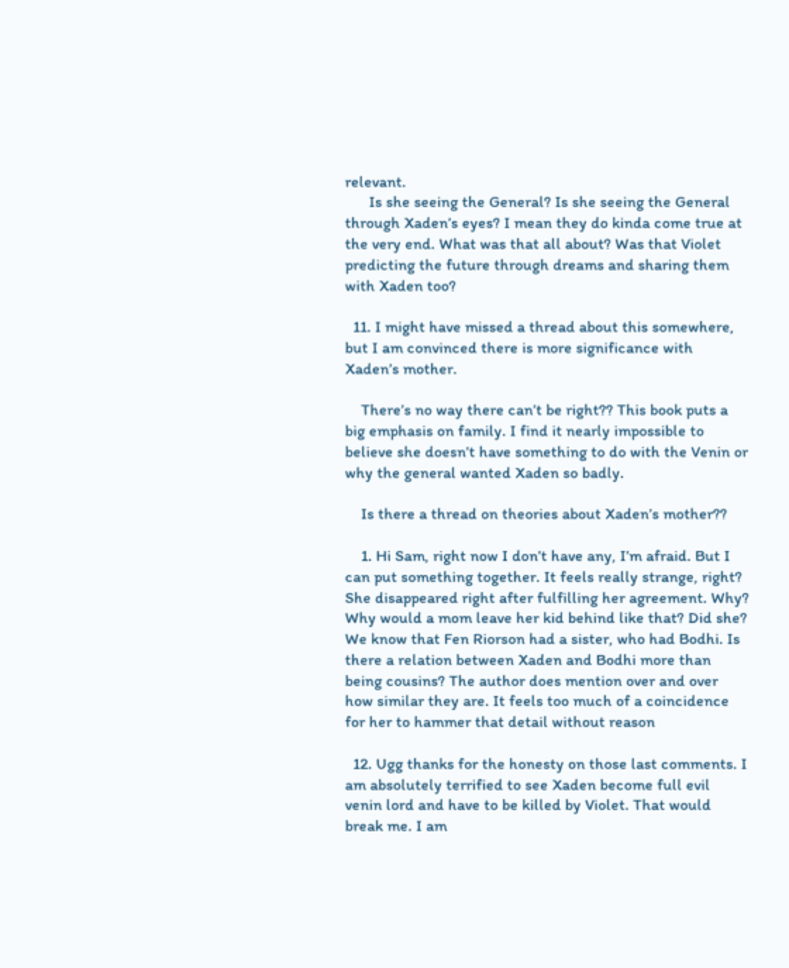relevant.
      Is she seeing the General? Is she seeing the General through Xaden’s eyes? I mean they do kinda come true at the very end. What was that all about? Was that Violet predicting the future through dreams and sharing them with Xaden too?

  11. I might have missed a thread about this somewhere, but I am convinced there is more significance with Xaden’s mother.

    There’s no way there can’t be right?? This book puts a big emphasis on family. I find it nearly impossible to believe she doesn’t have something to do with the Venin or why the general wanted Xaden so badly.

    Is there a thread on theories about Xaden’s mother??

    1. Hi Sam, right now I don’t have any, I’m afraid. But I can put something together. It feels really strange, right? She disappeared right after fulfilling her agreement. Why? Why would a mom leave her kid behind like that? Did she? We know that Fen Riorson had a sister, who had Bodhi. Is there a relation between Xaden and Bodhi more than being cousins? The author does mention over and over how similar they are. It feels too much of a coincidence for her to hammer that detail without reason

  12. Ugg thanks for the honesty on those last comments. I am absolutely terrified to see Xaden become full evil venin lord and have to be killed by Violet. That would break me. I am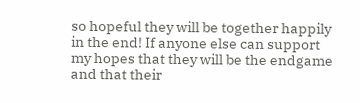so hopeful they will be together happily in the end! If anyone else can support my hopes that they will be the endgame and that their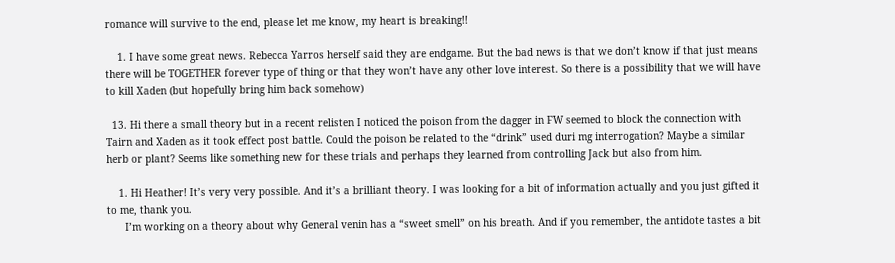romance will survive to the end, please let me know, my heart is breaking!!

    1. I have some great news. Rebecca Yarros herself said they are endgame. But the bad news is that we don’t know if that just means there will be TOGETHER forever type of thing or that they won’t have any other love interest. So there is a possibility that we will have to kill Xaden (but hopefully bring him back somehow)

  13. Hi there a small theory but in a recent relisten I noticed the poison from the dagger in FW seemed to block the connection with Tairn and Xaden as it took effect post battle. Could the poison be related to the “drink” used duri mg interrogation? Maybe a similar herb or plant? Seems like something new for these trials and perhaps they learned from controlling Jack but also from him.

    1. Hi Heather! It’s very very possible. And it’s a brilliant theory. I was looking for a bit of information actually and you just gifted it to me, thank you.
      I’m working on a theory about why General venin has a “sweet smell” on his breath. And if you remember, the antidote tastes a bit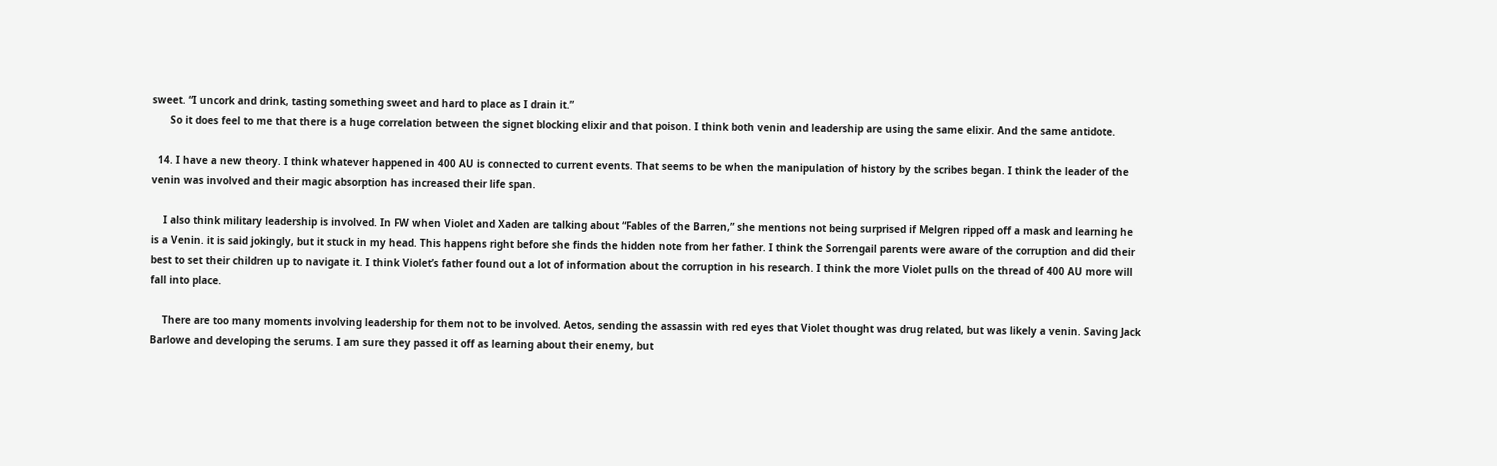sweet. “I uncork and drink, tasting something sweet and hard to place as I drain it.”
      So it does feel to me that there is a huge correlation between the signet blocking elixir and that poison. I think both venin and leadership are using the same elixir. And the same antidote.

  14. I have a new theory. I think whatever happened in 400 AU is connected to current events. That seems to be when the manipulation of history by the scribes began. I think the leader of the venin was involved and their magic absorption has increased their life span.

    I also think military leadership is involved. In FW when Violet and Xaden are talking about “Fables of the Barren,” she mentions not being surprised if Melgren ripped off a mask and learning he is a Venin. it is said jokingly, but it stuck in my head. This happens right before she finds the hidden note from her father. I think the Sorrengail parents were aware of the corruption and did their best to set their children up to navigate it. I think Violet’s father found out a lot of information about the corruption in his research. I think the more Violet pulls on the thread of 400 AU more will fall into place.

    There are too many moments involving leadership for them not to be involved. Aetos, sending the assassin with red eyes that Violet thought was drug related, but was likely a venin. Saving Jack Barlowe and developing the serums. I am sure they passed it off as learning about their enemy, but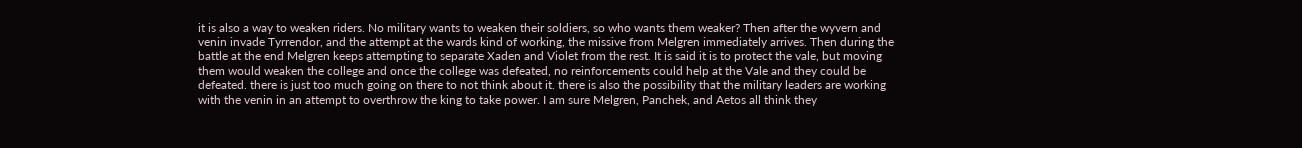it is also a way to weaken riders. No military wants to weaken their soldiers, so who wants them weaker? Then after the wyvern and venin invade Tyrrendor, and the attempt at the wards kind of working, the missive from Melgren immediately arrives. Then during the battle at the end Melgren keeps attempting to separate Xaden and Violet from the rest. It is said it is to protect the vale, but moving them would weaken the college and once the college was defeated, no reinforcements could help at the Vale and they could be defeated. there is just too much going on there to not think about it. there is also the possibility that the military leaders are working with the venin in an attempt to overthrow the king to take power. I am sure Melgren, Panchek, and Aetos all think they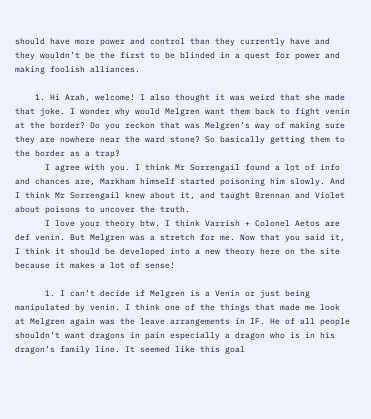should have more power and control than they currently have and they wouldn’t be the first to be blinded in a quest for power and making foolish alliances.

    1. Hi Arah, welcome! I also thought it was weird that she made that joke. I wonder why would Melgren want them back to fight venin at the border? Do you reckon that was Melgren’s way of making sure they are nowhere near the ward stone? So basically getting them to the border as a trap?
      I agree with you. I think Mr Sorrengail found a lot of info and chances are, Markham himself started poisoning him slowly. And I think Mr Sorrengail knew about it, and taught Brennan and Violet about poisons to uncover the truth.
      I love your theory btw. I think Varrish + Colonel Aetos are def venin. But Melgren was a stretch for me. Now that you said it, I think it should be developed into a new theory here on the site because it makes a lot of sense!

      1. I can’t decide if Melgren is a Venin or just being manipulated by venin. I think one of the things that made me look at Melgren again was the leave arrangements in IF. He of all people shouldn’t want dragons in pain especially a dragon who is in his dragon’s family line. It seemed like this goal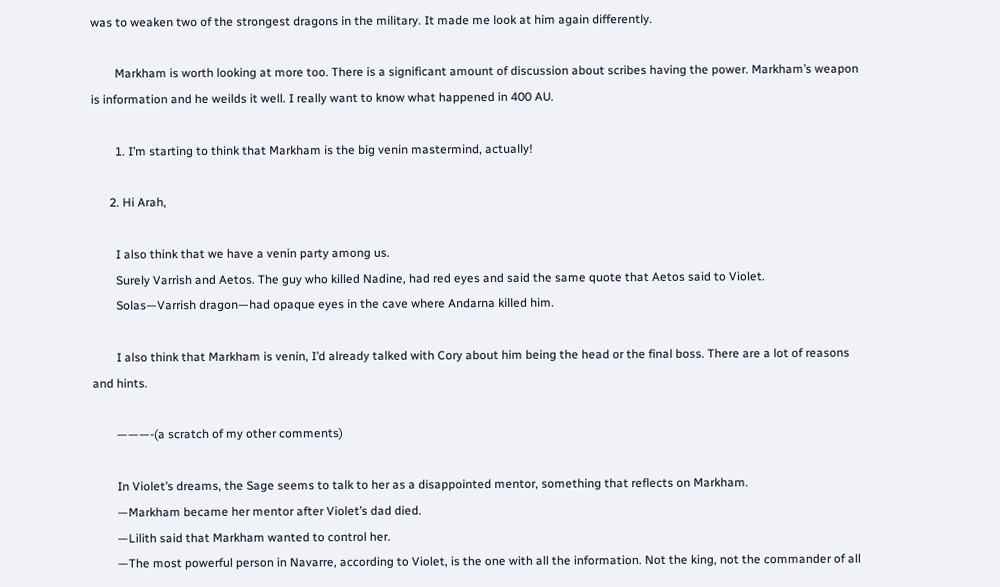was to weaken two of the strongest dragons in the military. It made me look at him again differently.

        Markham is worth looking at more too. There is a significant amount of discussion about scribes having the power. Markham’s weapon is information and he weilds it well. I really want to know what happened in 400 AU.

        1. I’m starting to think that Markham is the big venin mastermind, actually!

      2. Hi Arah,

        I also think that we have a venin party among us.
        Surely Varrish and Aetos. The guy who killed Nadine, had red eyes and said the same quote that Aetos said to Violet.
        Solas—Varrish dragon—had opaque eyes in the cave where Andarna killed him.

        I also think that Markham is venin, I’d already talked with Cory about him being the head or the final boss. There are a lot of reasons and hints.

        ———-(a scratch of my other comments)

        In Violet’s dreams, the Sage seems to talk to her as a disappointed mentor, something that reflects on Markham.
        —Markham became her mentor after Violet’s dad died.
        —Lilith said that Markham wanted to control her.
        —The most powerful person in Navarre, according to Violet, is the one with all the information. Not the king, not the commander of all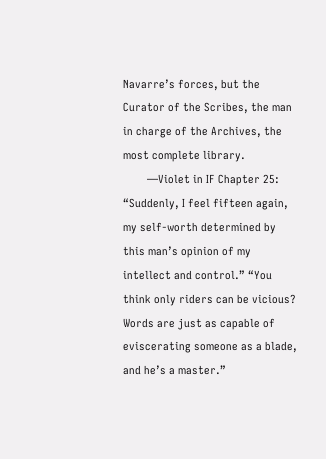Navarre’s forces, but the Curator of the Scribes, the man in charge of the Archives, the most complete library.
        —Violet in IF Chapter 25: “Suddenly, I feel fifteen again, my self-worth determined by this man’s opinion of my intellect and control.” “You think only riders can be vicious? Words are just as capable of eviscerating someone as a blade, and he’s a master.”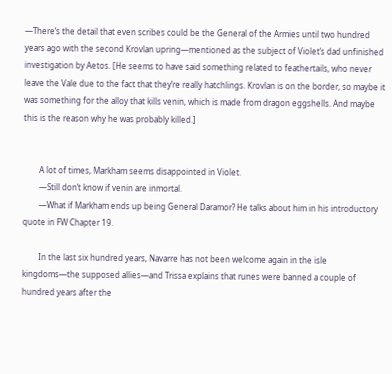—There’s the detail that even scribes could be the General of the Armies until two hundred years ago with the second Krovlan upring—mentioned as the subject of Violet’s dad unfinished investigation by Aetos. [He seems to have said something related to feathertails, who never leave the Vale due to the fact that they’re really hatchlings. Krovlan is on the border, so maybe it was something for the alloy that kills venin, which is made from dragon eggshells. And maybe this is the reason why he was probably killed.]


        A lot of times, Markham seems disappointed in Violet.
        —Still don’t know if venin are inmortal.
        —What if Markham ends up being General Daramor? He talks about him in his introductory quote in FW Chapter 19.

        In the last six hundred years, Navarre has not been welcome again in the isle kingdoms—the supposed allies—and Trissa explains that runes were banned a couple of hundred years after the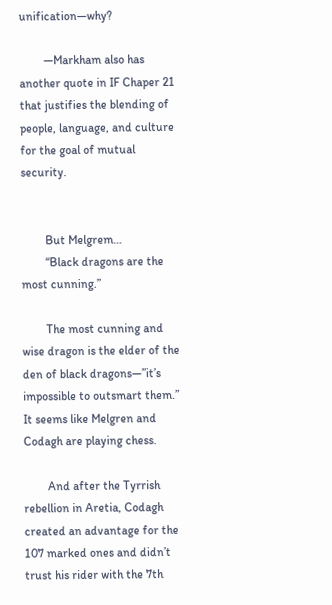unification—why?

        —Markham also has another quote in IF Chaper 21 that justifies the blending of people, language, and culture for the goal of mutual security.


        But Melgrem…
        “Black dragons are the most cunning.”

        The most cunning and wise dragon is the elder of the den of black dragons—”it’s impossible to outsmart them.” It seems like Melgren and Codagh are playing chess.

        And after the Tyrrish rebellion in Aretia, Codagh created an advantage for the 107 marked ones and didn’t trust his rider with the 7th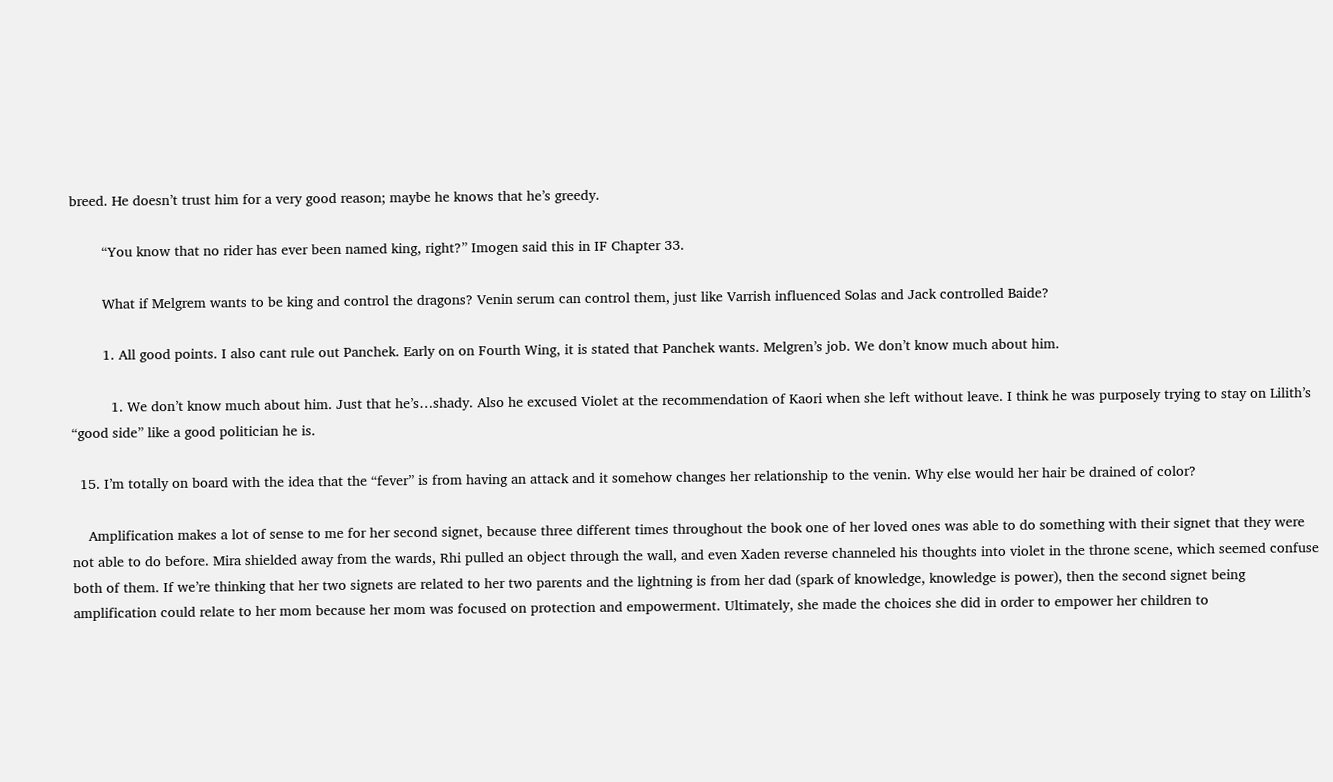breed. He doesn’t trust him for a very good reason; maybe he knows that he’s greedy.

        “You know that no rider has ever been named king, right?” Imogen said this in IF Chapter 33.

        What if Melgrem wants to be king and control the dragons? Venin serum can control them, just like Varrish influenced Solas and Jack controlled Baide?

        1. All good points. I also cant rule out Panchek. Early on on Fourth Wing, it is stated that Panchek wants. Melgren’s job. We don’t know much about him.

          1. We don’t know much about him. Just that he’s…shady. Also he excused Violet at the recommendation of Kaori when she left without leave. I think he was purposely trying to stay on Lilith’s “good side” like a good politician he is.

  15. I’m totally on board with the idea that the “fever” is from having an attack and it somehow changes her relationship to the venin. Why else would her hair be drained of color?

    Amplification makes a lot of sense to me for her second signet, because three different times throughout the book one of her loved ones was able to do something with their signet that they were not able to do before. Mira shielded away from the wards, Rhi pulled an object through the wall, and even Xaden reverse channeled his thoughts into violet in the throne scene, which seemed confuse both of them. If we’re thinking that her two signets are related to her two parents and the lightning is from her dad (spark of knowledge, knowledge is power), then the second signet being amplification could relate to her mom because her mom was focused on protection and empowerment. Ultimately, she made the choices she did in order to empower her children to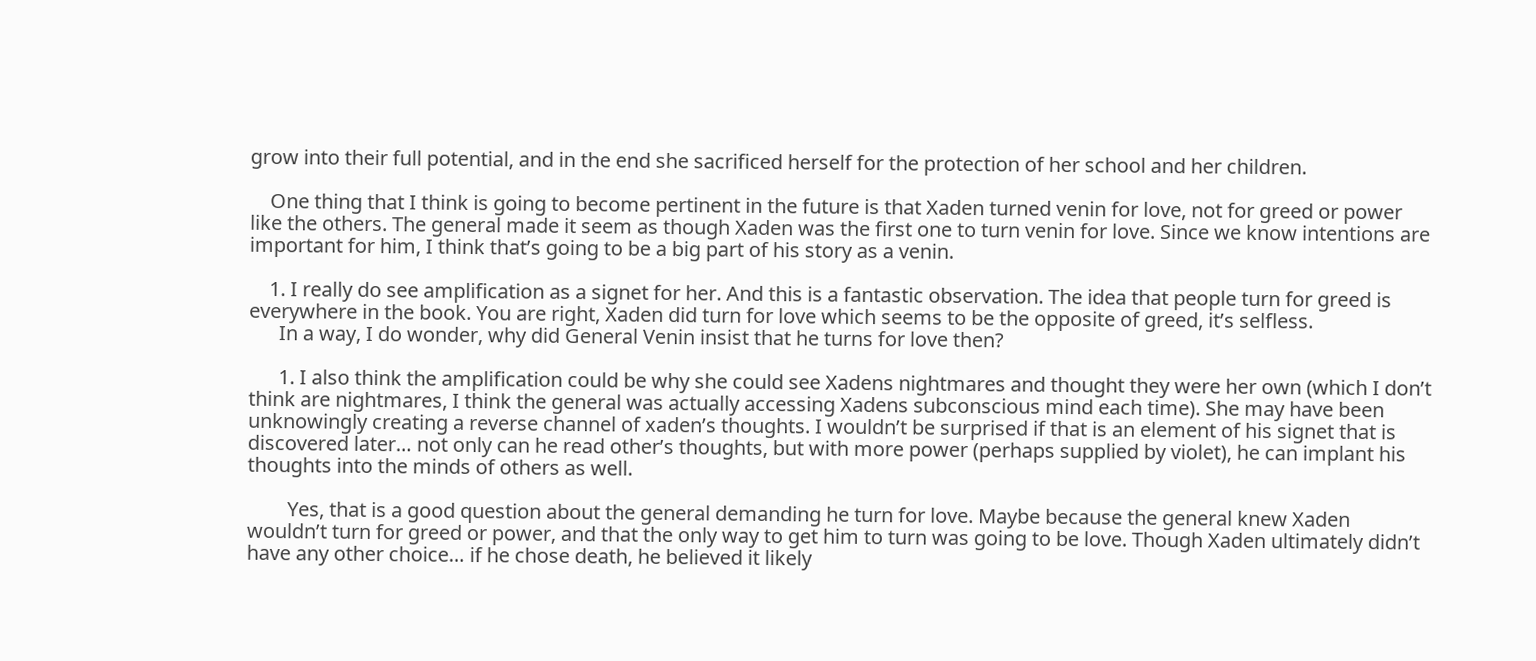grow into their full potential, and in the end she sacrificed herself for the protection of her school and her children.

    One thing that I think is going to become pertinent in the future is that Xaden turned venin for love, not for greed or power like the others. The general made it seem as though Xaden was the first one to turn venin for love. Since we know intentions are important for him, I think that’s going to be a big part of his story as a venin.

    1. I really do see amplification as a signet for her. And this is a fantastic observation. The idea that people turn for greed is everywhere in the book. You are right, Xaden did turn for love which seems to be the opposite of greed, it’s selfless.
      In a way, I do wonder, why did General Venin insist that he turns for love then?

      1. I also think the amplification could be why she could see Xadens nightmares and thought they were her own (which I don’t think are nightmares, I think the general was actually accessing Xadens subconscious mind each time). She may have been unknowingly creating a reverse channel of xaden’s thoughts. I wouldn’t be surprised if that is an element of his signet that is discovered later… not only can he read other’s thoughts, but with more power (perhaps supplied by violet), he can implant his thoughts into the minds of others as well.

        Yes, that is a good question about the general demanding he turn for love. Maybe because the general knew Xaden wouldn’t turn for greed or power, and that the only way to get him to turn was going to be love. Though Xaden ultimately didn’t have any other choice… if he chose death, he believed it likely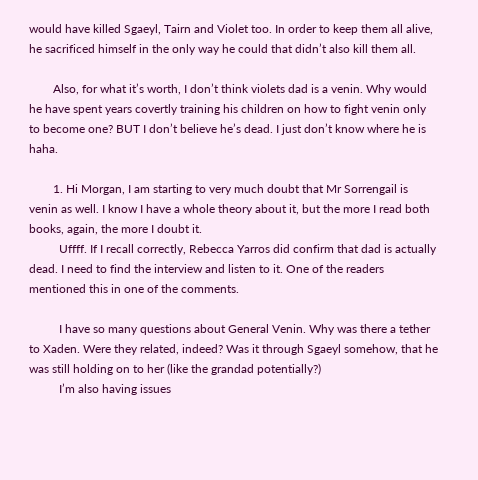would have killed Sgaeyl, Tairn and Violet too. In order to keep them all alive, he sacrificed himself in the only way he could that didn’t also kill them all.

        Also, for what it’s worth, I don’t think violets dad is a venin. Why would he have spent years covertly training his children on how to fight venin only to become one? BUT I don’t believe he’s dead. I just don’t know where he is haha.

        1. Hi Morgan, I am starting to very much doubt that Mr Sorrengail is venin as well. I know I have a whole theory about it, but the more I read both books, again, the more I doubt it.
          Uffff. If I recall correctly, Rebecca Yarros did confirm that dad is actually dead. I need to find the interview and listen to it. One of the readers mentioned this in one of the comments.

          I have so many questions about General Venin. Why was there a tether to Xaden. Were they related, indeed? Was it through Sgaeyl somehow, that he was still holding on to her (like the grandad potentially?)
          I’m also having issues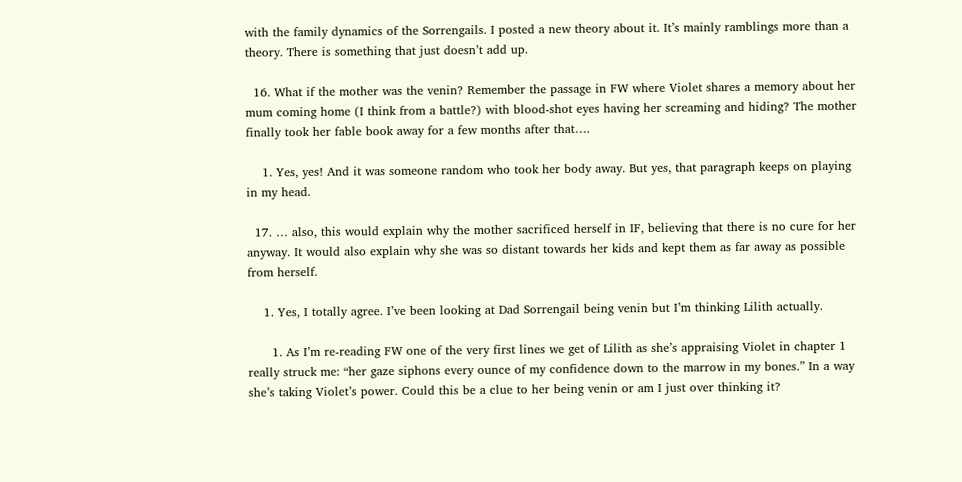with the family dynamics of the Sorrengails. I posted a new theory about it. It’s mainly ramblings more than a theory. There is something that just doesn’t add up.

  16. What if the mother was the venin? Remember the passage in FW where Violet shares a memory about her mum coming home (I think from a battle?) with blood-shot eyes having her screaming and hiding? The mother finally took her fable book away for a few months after that….

    1. Yes, yes! And it was someone random who took her body away. But yes, that paragraph keeps on playing in my head.

  17. … also, this would explain why the mother sacrificed herself in IF, believing that there is no cure for her anyway. It would also explain why she was so distant towards her kids and kept them as far away as possible from herself.

    1. Yes, I totally agree. I’ve been looking at Dad Sorrengail being venin but I’m thinking Lilith actually.

      1. As I’m re-reading FW one of the very first lines we get of Lilith as she’s appraising Violet in chapter 1 really struck me: “her gaze siphons every ounce of my confidence down to the marrow in my bones.” In a way she’s taking Violet’s power. Could this be a clue to her being venin or am I just over thinking it?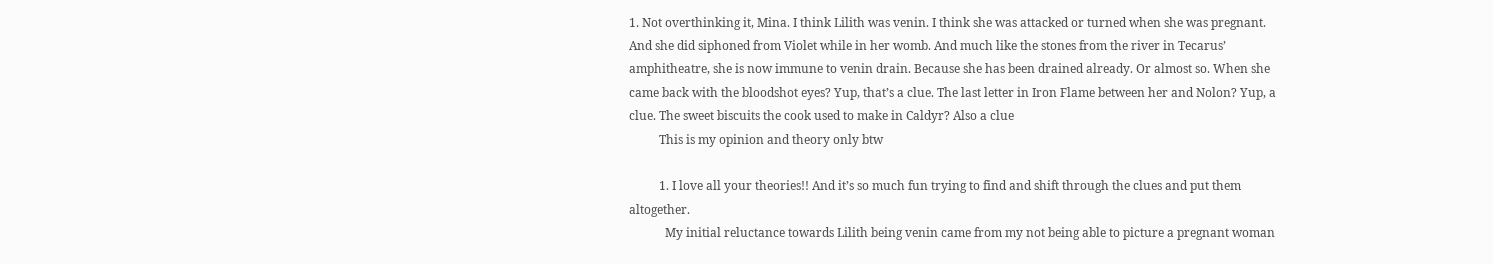1. Not overthinking it, Mina. I think Lilith was venin. I think she was attacked or turned when she was pregnant. And she did siphoned from Violet while in her womb. And much like the stones from the river in Tecarus’ amphitheatre, she is now immune to venin drain. Because she has been drained already. Or almost so. When she came back with the bloodshot eyes? Yup, that’s a clue. The last letter in Iron Flame between her and Nolon? Yup, a clue. The sweet biscuits the cook used to make in Caldyr? Also a clue
          This is my opinion and theory only btw

          1. I love all your theories!! And it’s so much fun trying to find and shift through the clues and put them altogether.
            My initial reluctance towards Lilith being venin came from my not being able to picture a pregnant woman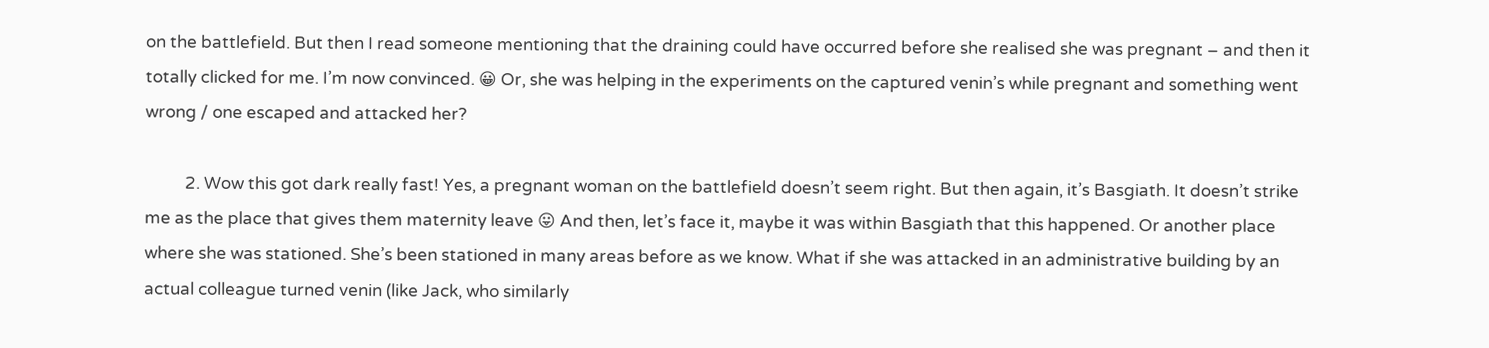on the battlefield. But then I read someone mentioning that the draining could have occurred before she realised she was pregnant – and then it totally clicked for me. I’m now convinced. 😀 Or, she was helping in the experiments on the captured venin’s while pregnant and something went wrong / one escaped and attacked her?

          2. Wow this got dark really fast! Yes, a pregnant woman on the battlefield doesn’t seem right. But then again, it’s Basgiath. It doesn’t strike me as the place that gives them maternity leave 😛 And then, let’s face it, maybe it was within Basgiath that this happened. Or another place where she was stationed. She’s been stationed in many areas before as we know. What if she was attacked in an administrative building by an actual colleague turned venin (like Jack, who similarly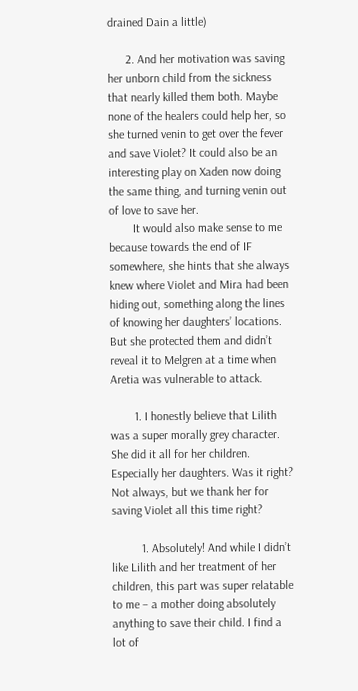drained Dain a little)

      2. And her motivation was saving her unborn child from the sickness that nearly killed them both. Maybe none of the healers could help her, so she turned venin to get over the fever and save Violet? It could also be an interesting play on Xaden now doing the same thing, and turning venin out of love to save her.
        It would also make sense to me because towards the end of IF somewhere, she hints that she always knew where Violet and Mira had been hiding out, something along the lines of knowing her daughters’ locations. But she protected them and didn’t reveal it to Melgren at a time when Aretia was vulnerable to attack.

        1. I honestly believe that Lilith was a super morally grey character. She did it all for her children. Especially her daughters. Was it right? Not always, but we thank her for saving Violet all this time right?

          1. Absolutely! And while I didn’t like Lilith and her treatment of her children, this part was super relatable to me – a mother doing absolutely anything to save their child. I find a lot of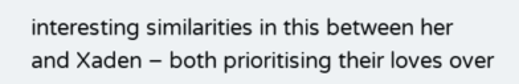interesting similarities in this between her and Xaden – both prioritising their loves over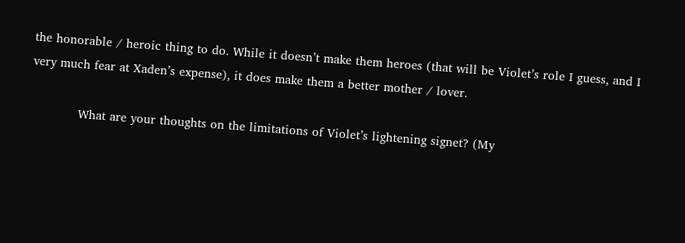the honorable / heroic thing to do. While it doesn’t make them heroes (that will be Violet’s role I guess, and I very much fear at Xaden’s expense), it does make them a better mother / lover.

            What are your thoughts on the limitations of Violet’s lightening signet? (My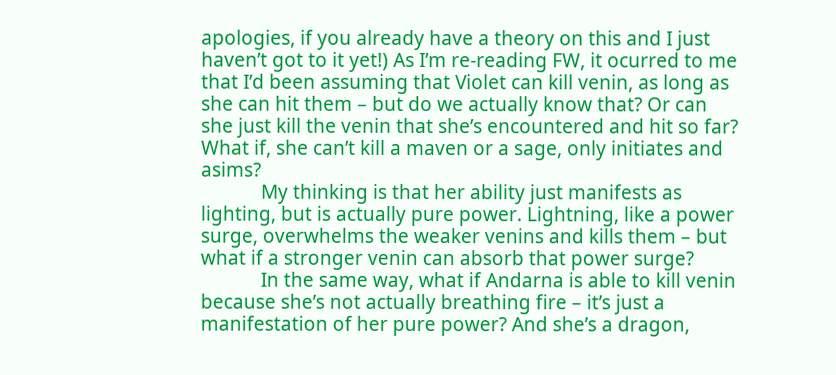apologies, if you already have a theory on this and I just haven’t got to it yet!) As I’m re-reading FW, it ocurred to me that I’d been assuming that Violet can kill venin, as long as she can hit them – but do we actually know that? Or can she just kill the venin that she’s encountered and hit so far? What if, she can’t kill a maven or a sage, only initiates and asims?
            My thinking is that her ability just manifests as lighting, but is actually pure power. Lightning, like a power surge, overwhelms the weaker venins and kills them – but what if a stronger venin can absorb that power surge?
            In the same way, what if Andarna is able to kill venin because she’s not actually breathing fire – it’s just a manifestation of her pure power? And she’s a dragon,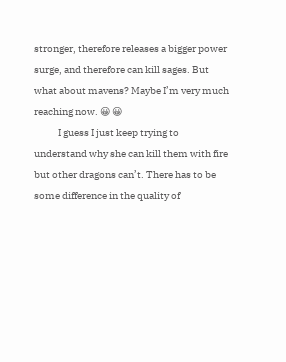stronger, therefore releases a bigger power surge, and therefore can kill sages. But what about mavens? Maybe I’m very much reaching now. 😀 😀
            I guess I just keep trying to understand why she can kill them with fire but other dragons can’t. There has to be some difference in the quality of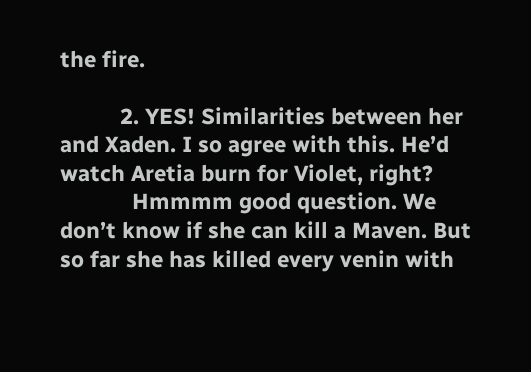the fire.

          2. YES! Similarities between her and Xaden. I so agree with this. He’d watch Aretia burn for Violet, right?
            Hmmmm good question. We don’t know if she can kill a Maven. But so far she has killed every venin with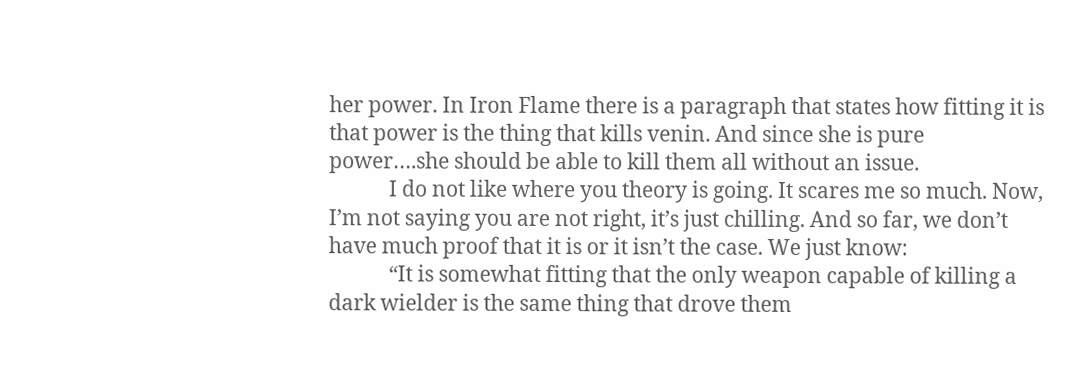her power. In Iron Flame there is a paragraph that states how fitting it is that power is the thing that kills venin. And since she is pure power….she should be able to kill them all without an issue.
            I do not like where you theory is going. It scares me so much. Now, I’m not saying you are not right, it’s just chilling. And so far, we don’t have much proof that it is or it isn’t the case. We just know:
            “It is somewhat fitting that the only weapon capable of killing a dark wielder is the same thing that drove them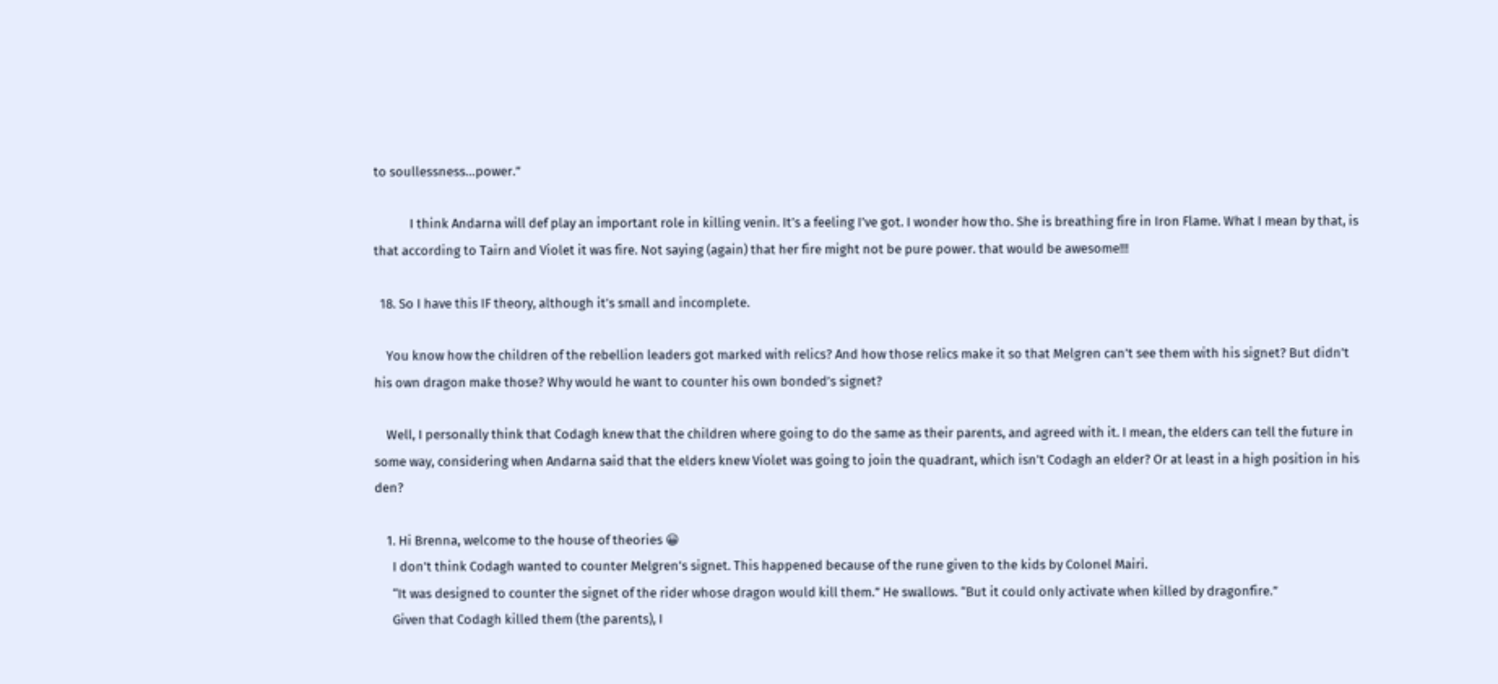to soullessness…power.”

            I think Andarna will def play an important role in killing venin. It’s a feeling I’ve got. I wonder how tho. She is breathing fire in Iron Flame. What I mean by that, is that according to Tairn and Violet it was fire. Not saying (again) that her fire might not be pure power. that would be awesome!!!

  18. So I have this IF theory, although it’s small and incomplete.

    You know how the children of the rebellion leaders got marked with relics? And how those relics make it so that Melgren can’t see them with his signet? But didn’t his own dragon make those? Why would he want to counter his own bonded’s signet?

    Well, I personally think that Codagh knew that the children where going to do the same as their parents, and agreed with it. I mean, the elders can tell the future in some way, considering when Andarna said that the elders knew Violet was going to join the quadrant, which isn’t Codagh an elder? Or at least in a high position in his den?

    1. Hi Brenna, welcome to the house of theories 😀
      I don’t think Codagh wanted to counter Melgren’s signet. This happened because of the rune given to the kids by Colonel Mairi.
      “It was designed to counter the signet of the rider whose dragon would kill them.” He swallows. “But it could only activate when killed by dragonfire.”
      Given that Codagh killed them (the parents), I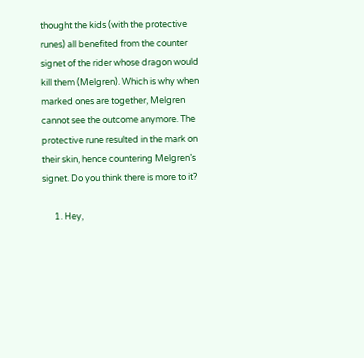thought the kids (with the protective runes) all benefited from the counter signet of the rider whose dragon would kill them (Melgren). Which is why when marked ones are together, Melgren cannot see the outcome anymore. The protective rune resulted in the mark on their skin, hence countering Melgren’s signet. Do you think there is more to it?

      1. Hey,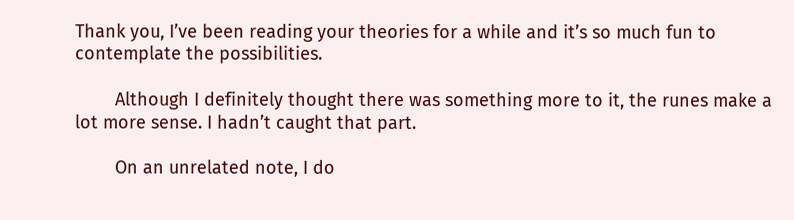Thank you, I’ve been reading your theories for a while and it’s so much fun to contemplate the possibilities.

        Although I definitely thought there was something more to it, the runes make a lot more sense. I hadn’t caught that part.

        On an unrelated note, I do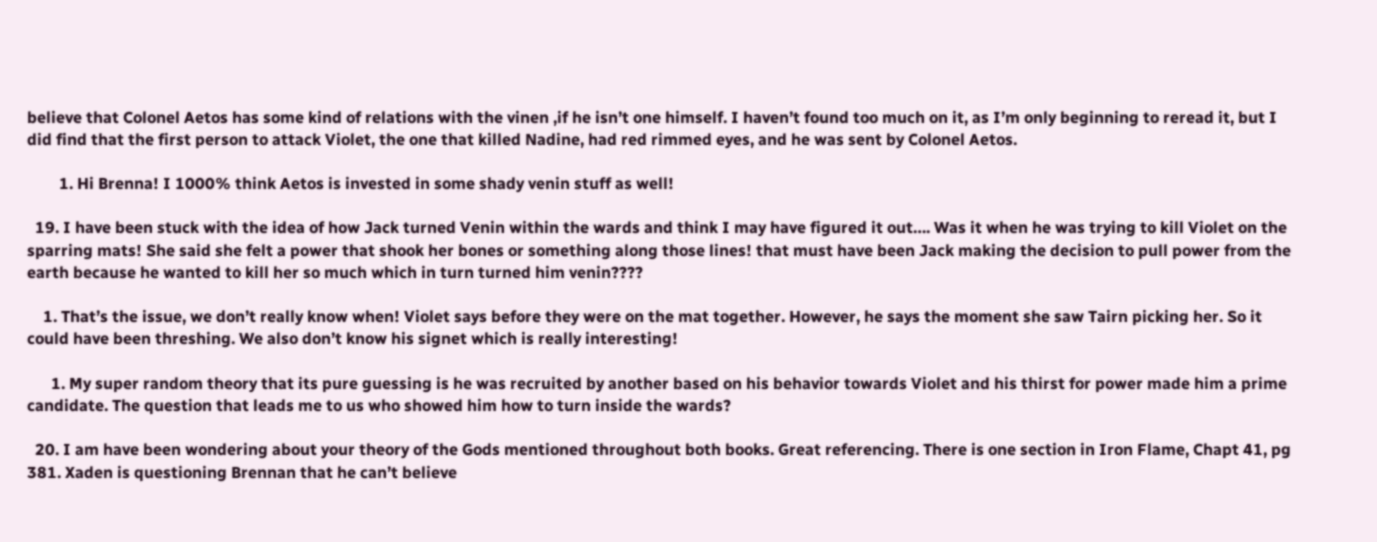believe that Colonel Aetos has some kind of relations with the vinen ,if he isn’t one himself. I haven’t found too much on it, as I’m only beginning to reread it, but I did find that the first person to attack Violet, the one that killed Nadine, had red rimmed eyes, and he was sent by Colonel Aetos.

        1. Hi Brenna! I 1000% think Aetos is invested in some shady venin stuff as well!

  19. I have been stuck with the idea of how Jack turned Venin within the wards and think I may have figured it out…. Was it when he was trying to kill Violet on the sparring mats! She said she felt a power that shook her bones or something along those lines! that must have been Jack making the decision to pull power from the earth because he wanted to kill her so much which in turn turned him venin????

    1. That’s the issue, we don’t really know when! Violet says before they were on the mat together. However, he says the moment she saw Tairn picking her. So it could have been threshing. We also don’t know his signet which is really interesting!

      1. My super random theory that its pure guessing is he was recruited by another based on his behavior towards Violet and his thirst for power made him a prime candidate. The question that leads me to us who showed him how to turn inside the wards?

  20. I am have been wondering about your theory of the Gods mentioned throughout both books. Great referencing. There is one section in Iron Flame, Chapt 41, pg 381. Xaden is questioning Brennan that he can’t believe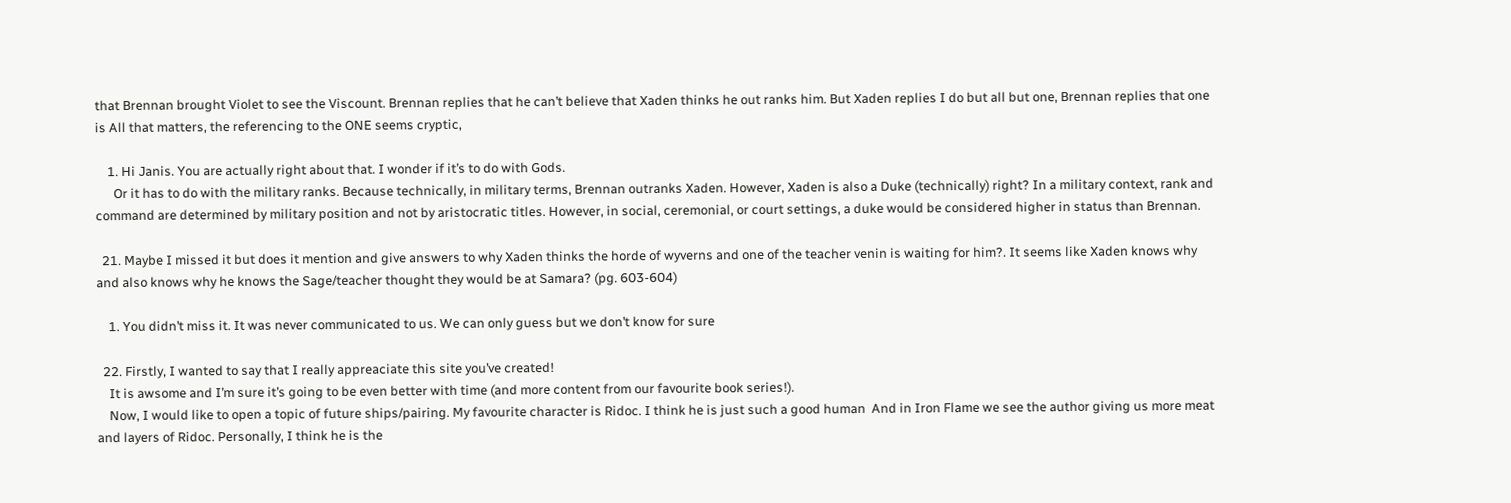that Brennan brought Violet to see the Viscount. Brennan replies that he can’t believe that Xaden thinks he out ranks him. But Xaden replies I do but all but one, Brennan replies that one is All that matters, the referencing to the ONE seems cryptic,

    1. Hi Janis. You are actually right about that. I wonder if it’s to do with Gods.
      Or it has to do with the military ranks. Because technically, in military terms, Brennan outranks Xaden. However, Xaden is also a Duke (technically) right? In a military context, rank and command are determined by military position and not by aristocratic titles. However, in social, ceremonial, or court settings, a duke would be considered higher in status than Brennan.

  21. Maybe I missed it but does it mention and give answers to why Xaden thinks the horde of wyverns and one of the teacher venin is waiting for him?. It seems like Xaden knows why and also knows why he knows the Sage/teacher thought they would be at Samara? (pg. 603-604)

    1. You didn’t miss it. It was never communicated to us. We can only guess but we don’t know for sure

  22. Firstly, I wanted to say that I really appreaciate this site you’ve created!
    It is awsome and I’m sure it’s going to be even better with time (and more content from our favourite book series!).
    Now, I would like to open a topic of future ships/pairing. My favourite character is Ridoc. I think he is just such a good human  And in Iron Flame we see the author giving us more meat and layers of Ridoc. Personally, I think he is the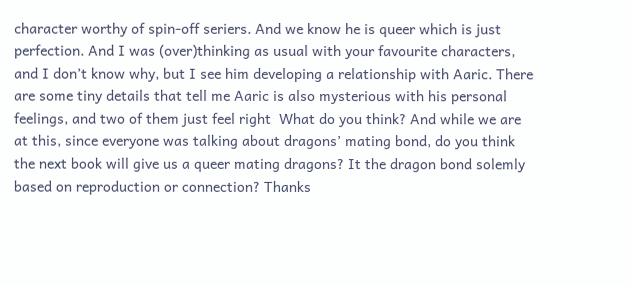character worthy of spin-off seriers. And we know he is queer which is just perfection. And I was (over)thinking as usual with your favourite characters, and I don’t know why, but I see him developing a relationship with Aaric. There are some tiny details that tell me Aaric is also mysterious with his personal feelings, and two of them just feel right  What do you think? And while we are at this, since everyone was talking about dragons’ mating bond, do you think the next book will give us a queer mating dragons? It the dragon bond solemly based on reproduction or connection? Thanks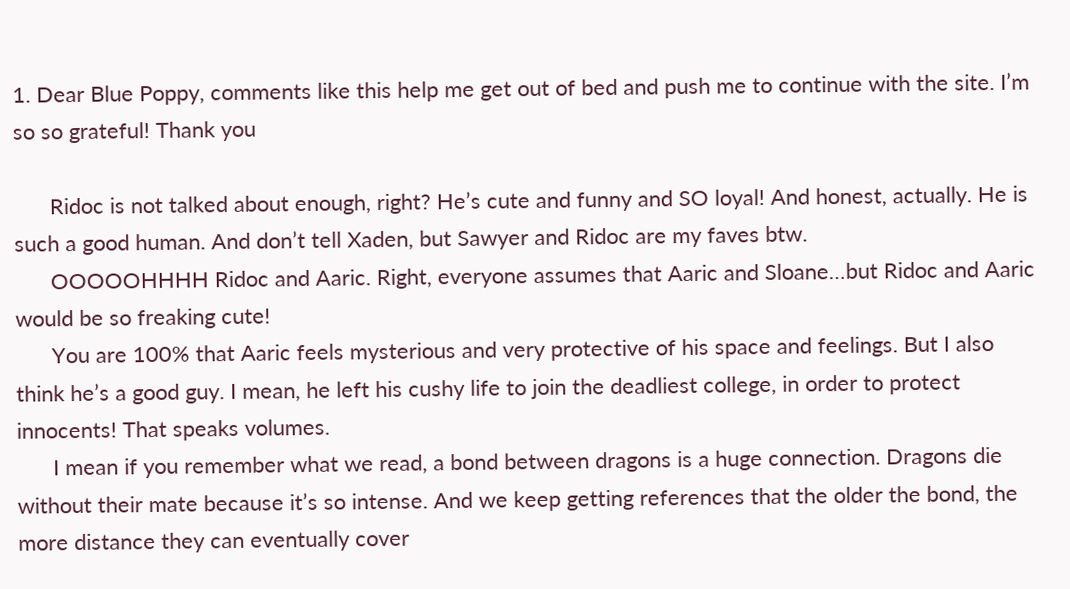1. Dear Blue Poppy, comments like this help me get out of bed and push me to continue with the site. I’m so so grateful! Thank you

      Ridoc is not talked about enough, right? He’s cute and funny and SO loyal! And honest, actually. He is such a good human. And don’t tell Xaden, but Sawyer and Ridoc are my faves btw.
      OOOOOHHHH Ridoc and Aaric. Right, everyone assumes that Aaric and Sloane…but Ridoc and Aaric would be so freaking cute!
      You are 100% that Aaric feels mysterious and very protective of his space and feelings. But I also think he’s a good guy. I mean, he left his cushy life to join the deadliest college, in order to protect innocents! That speaks volumes.
      I mean if you remember what we read, a bond between dragons is a huge connection. Dragons die without their mate because it’s so intense. And we keep getting references that the older the bond, the more distance they can eventually cover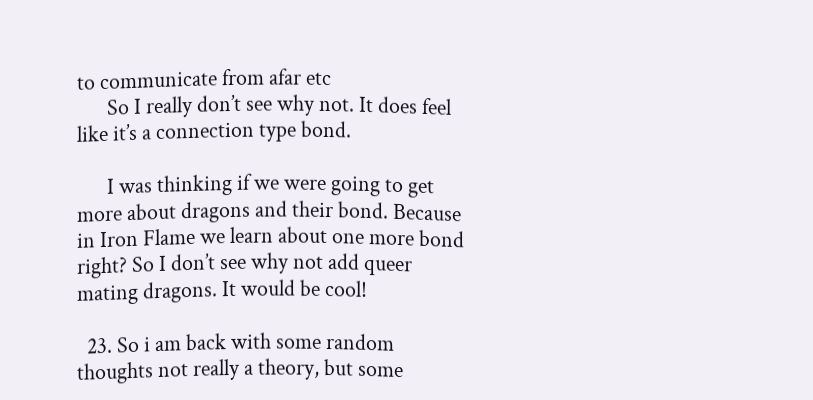to communicate from afar etc
      So I really don’t see why not. It does feel like it’s a connection type bond.

      I was thinking if we were going to get more about dragons and their bond. Because in Iron Flame we learn about one more bond right? So I don’t see why not add queer mating dragons. It would be cool!

  23. So i am back with some random thoughts not really a theory, but some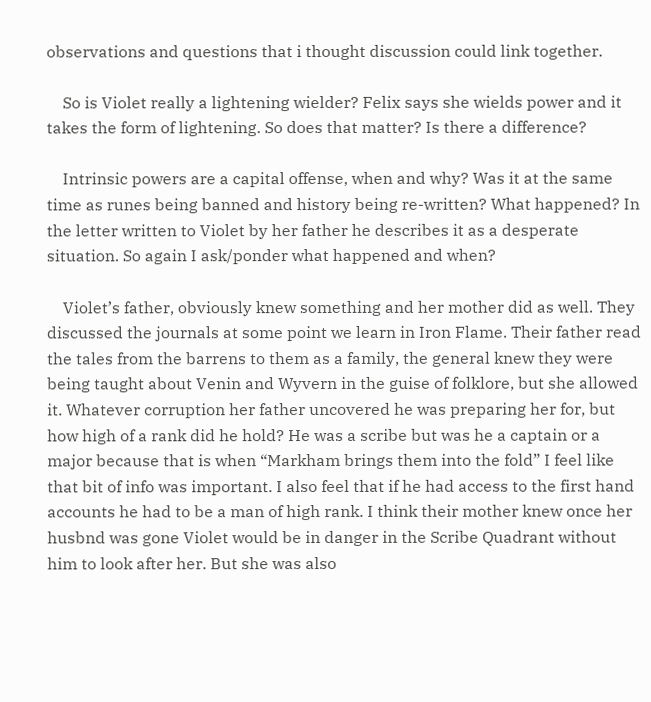observations and questions that i thought discussion could link together.

    So is Violet really a lightening wielder? Felix says she wields power and it takes the form of lightening. So does that matter? Is there a difference?

    Intrinsic powers are a capital offense, when and why? Was it at the same time as runes being banned and history being re-written? What happened? In the letter written to Violet by her father he describes it as a desperate situation. So again I ask/ponder what happened and when?

    Violet’s father, obviously knew something and her mother did as well. They discussed the journals at some point we learn in Iron Flame. Their father read the tales from the barrens to them as a family, the general knew they were being taught about Venin and Wyvern in the guise of folklore, but she allowed it. Whatever corruption her father uncovered he was preparing her for, but how high of a rank did he hold? He was a scribe but was he a captain or a major because that is when “Markham brings them into the fold” I feel like that bit of info was important. I also feel that if he had access to the first hand accounts he had to be a man of high rank. I think their mother knew once her husbnd was gone Violet would be in danger in the Scribe Quadrant without him to look after her. But she was also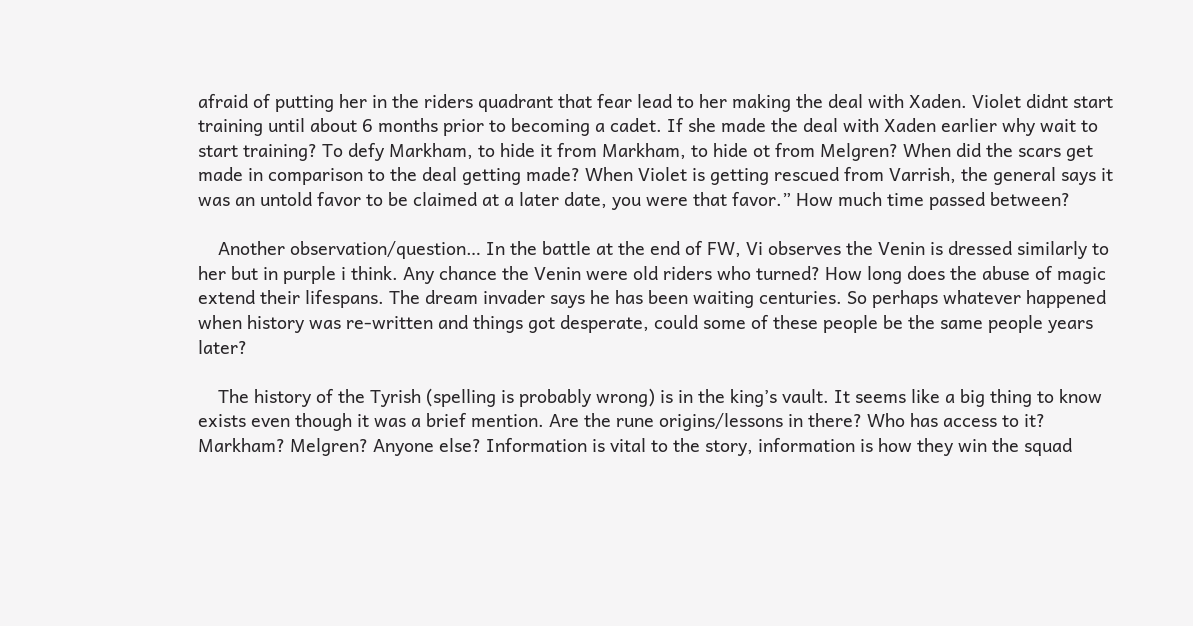afraid of putting her in the riders quadrant that fear lead to her making the deal with Xaden. Violet didnt start training until about 6 months prior to becoming a cadet. If she made the deal with Xaden earlier why wait to start training? To defy Markham, to hide it from Markham, to hide ot from Melgren? When did the scars get made in comparison to the deal getting made? When Violet is getting rescued from Varrish, the general says it was an untold favor to be claimed at a later date, you were that favor.” How much time passed between?

    Another observation/question… In the battle at the end of FW, Vi observes the Venin is dressed similarly to her but in purple i think. Any chance the Venin were old riders who turned? How long does the abuse of magic extend their lifespans. The dream invader says he has been waiting centuries. So perhaps whatever happened when history was re-written and things got desperate, could some of these people be the same people years later?

    The history of the Tyrish (spelling is probably wrong) is in the king’s vault. It seems like a big thing to know exists even though it was a brief mention. Are the rune origins/lessons in there? Who has access to it? Markham? Melgren? Anyone else? Information is vital to the story, information is how they win the squad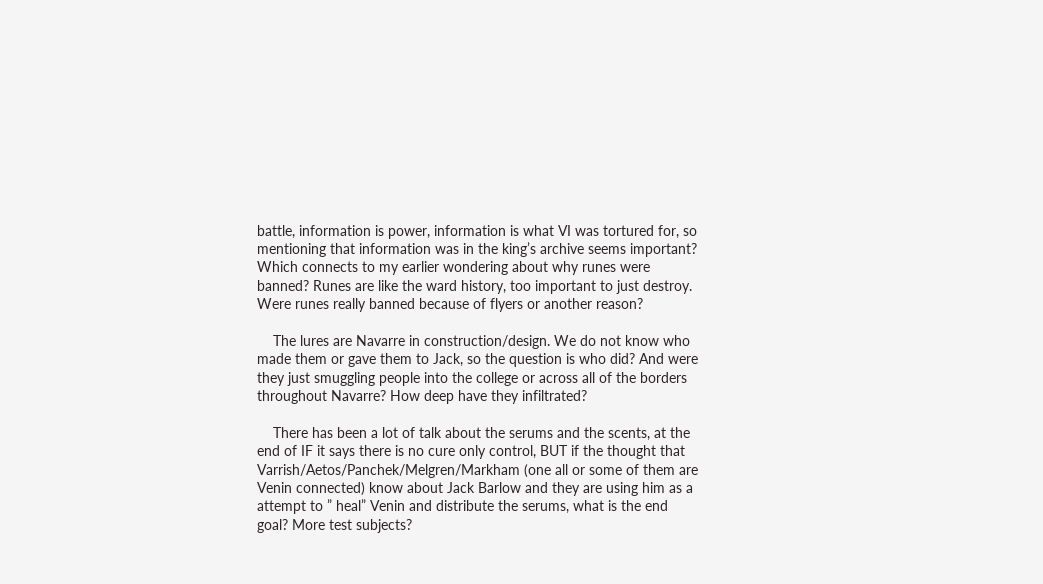battle, information is power, information is what VI was tortured for, so mentioning that information was in the king’s archive seems important? Which connects to my earlier wondering about why runes were banned? Runes are like the ward history, too important to just destroy. Were runes really banned because of flyers or another reason?

    The lures are Navarre in construction/design. We do not know who made them or gave them to Jack, so the question is who did? And were they just smuggling people into the college or across all of the borders throughout Navarre? How deep have they infiltrated?

    There has been a lot of talk about the serums and the scents, at the end of IF it says there is no cure only control, BUT if the thought that Varrish/Aetos/Panchek/Melgren/Markham (one all or some of them are Venin connected) know about Jack Barlow and they are using him as a attempt to ” heal” Venin and distribute the serums, what is the end goal? More test subjects?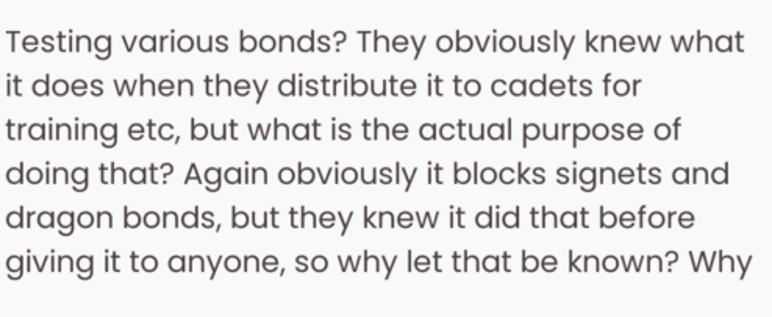Testing various bonds? They obviously knew what it does when they distribute it to cadets for training etc, but what is the actual purpose of doing that? Again obviously it blocks signets and dragon bonds, but they knew it did that before giving it to anyone, so why let that be known? Why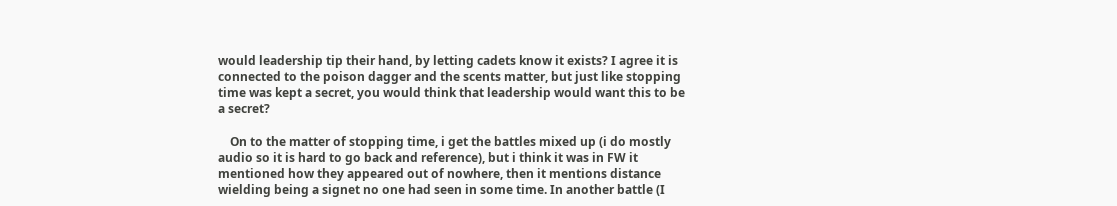would leadership tip their hand, by letting cadets know it exists? I agree it is connected to the poison dagger and the scents matter, but just like stopping time was kept a secret, you would think that leadership would want this to be a secret?

    On to the matter of stopping time, i get the battles mixed up (i do mostly audio so it is hard to go back and reference), but i think it was in FW it mentioned how they appeared out of nowhere, then it mentions distance wielding being a signet no one had seen in some time. In another battle (I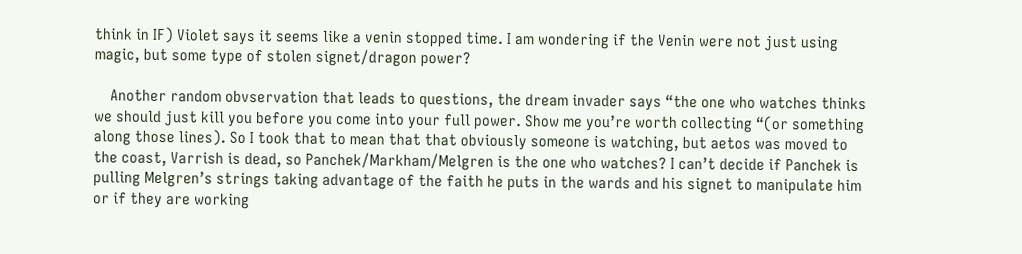think in IF) Violet says it seems like a venin stopped time. I am wondering if the Venin were not just using magic, but some type of stolen signet/dragon power?

    Another random obvservation that leads to questions, the dream invader says “the one who watches thinks we should just kill you before you come into your full power. Show me you’re worth collecting “(or something along those lines). So I took that to mean that that obviously someone is watching, but aetos was moved to the coast, Varrish is dead, so Panchek/Markham/Melgren is the one who watches? I can’t decide if Panchek is pulling Melgren’s strings taking advantage of the faith he puts in the wards and his signet to manipulate him or if they are working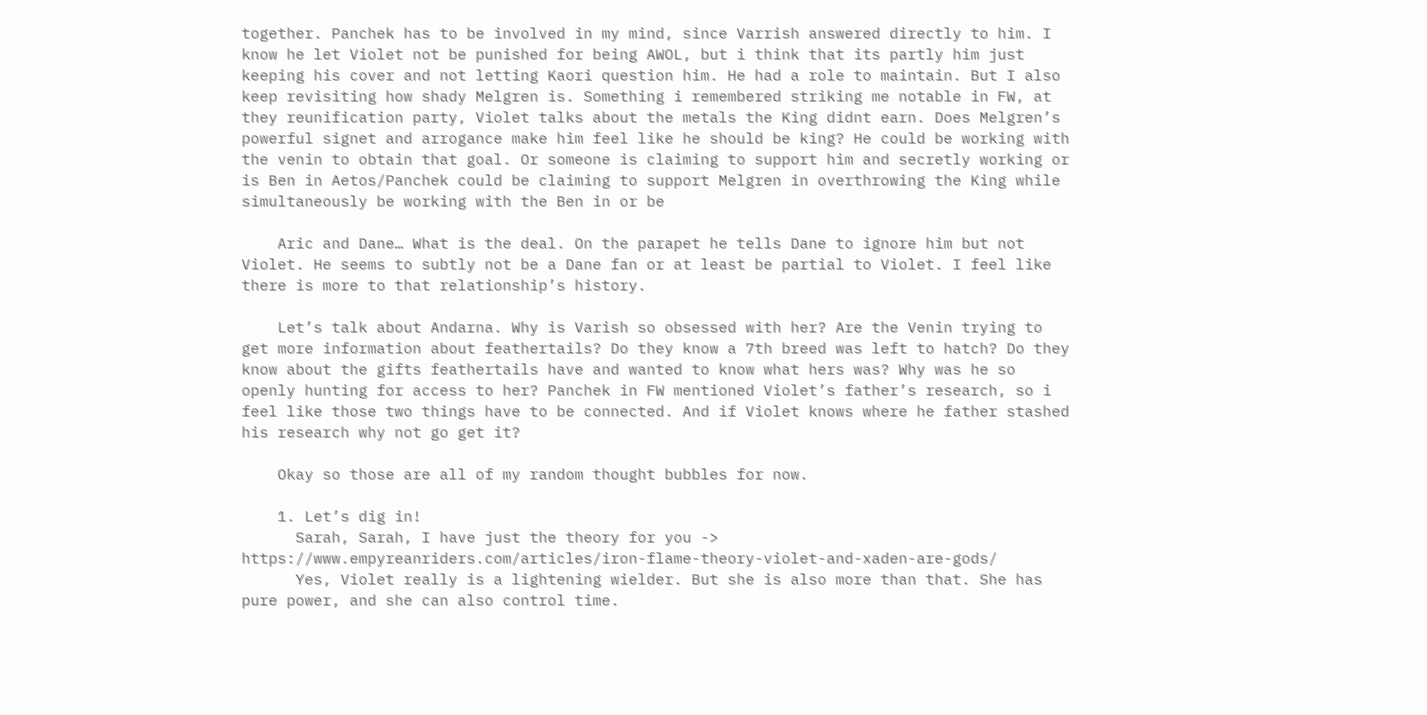together. Panchek has to be involved in my mind, since Varrish answered directly to him. I know he let Violet not be punished for being AWOL, but i think that its partly him just keeping his cover and not letting Kaori question him. He had a role to maintain. But I also keep revisiting how shady Melgren is. Something i remembered striking me notable in FW, at they reunification party, Violet talks about the metals the King didnt earn. Does Melgren’s powerful signet and arrogance make him feel like he should be king? He could be working with the venin to obtain that goal. Or someone is claiming to support him and secretly working or is Ben in Aetos/Panchek could be claiming to support Melgren in overthrowing the King while simultaneously be working with the Ben in or be

    Aric and Dane… What is the deal. On the parapet he tells Dane to ignore him but not Violet. He seems to subtly not be a Dane fan or at least be partial to Violet. I feel like there is more to that relationship’s history.

    Let’s talk about Andarna. Why is Varish so obsessed with her? Are the Venin trying to get more information about feathertails? Do they know a 7th breed was left to hatch? Do they know about the gifts feathertails have and wanted to know what hers was? Why was he so openly hunting for access to her? Panchek in FW mentioned Violet’s father’s research, so i feel like those two things have to be connected. And if Violet knows where he father stashed his research why not go get it?

    Okay so those are all of my random thought bubbles for now.

    1. Let’s dig in!
      Sarah, Sarah, I have just the theory for you -> https://www.empyreanriders.com/articles/iron-flame-theory-violet-and-xaden-are-gods/
      Yes, Violet really is a lightening wielder. But she is also more than that. She has pure power, and she can also control time.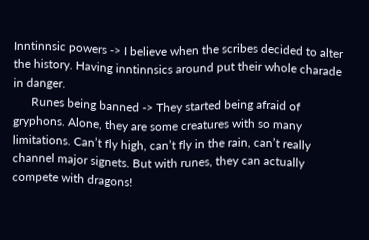Inntinnsic powers -> I believe when the scribes decided to alter the history. Having inntinnsics around put their whole charade in danger.
      Runes being banned -> They started being afraid of gryphons. Alone, they are some creatures with so many limitations. Can’t fly high, can’t fly in the rain, can’t really channel major signets. But with runes, they can actually compete with dragons!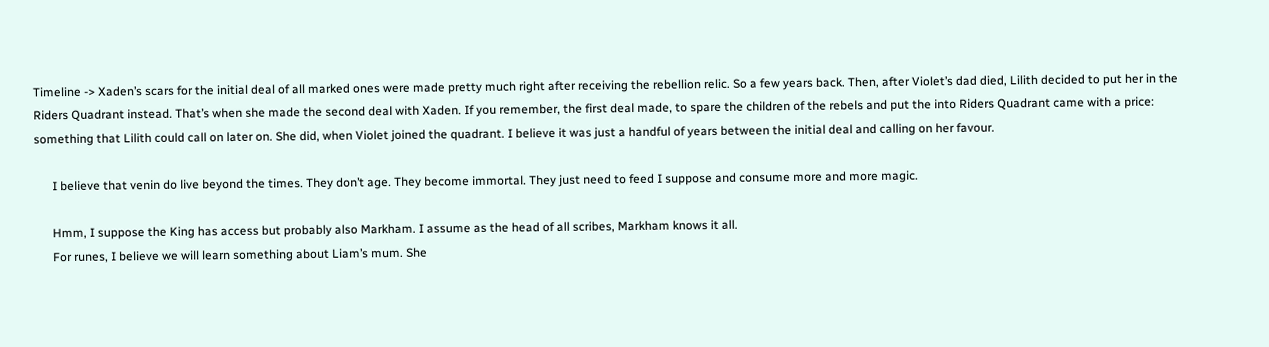Timeline -> Xaden’s scars for the initial deal of all marked ones were made pretty much right after receiving the rebellion relic. So a few years back. Then, after Violet’s dad died, Lilith decided to put her in the Riders Quadrant instead. That’s when she made the second deal with Xaden. If you remember, the first deal made, to spare the children of the rebels and put the into Riders Quadrant came with a price: something that Lilith could call on later on. She did, when Violet joined the quadrant. I believe it was just a handful of years between the initial deal and calling on her favour.

      I believe that venin do live beyond the times. They don’t age. They become immortal. They just need to feed I suppose and consume more and more magic.

      Hmm, I suppose the King has access but probably also Markham. I assume as the head of all scribes, Markham knows it all.
      For runes, I believe we will learn something about Liam’s mum. She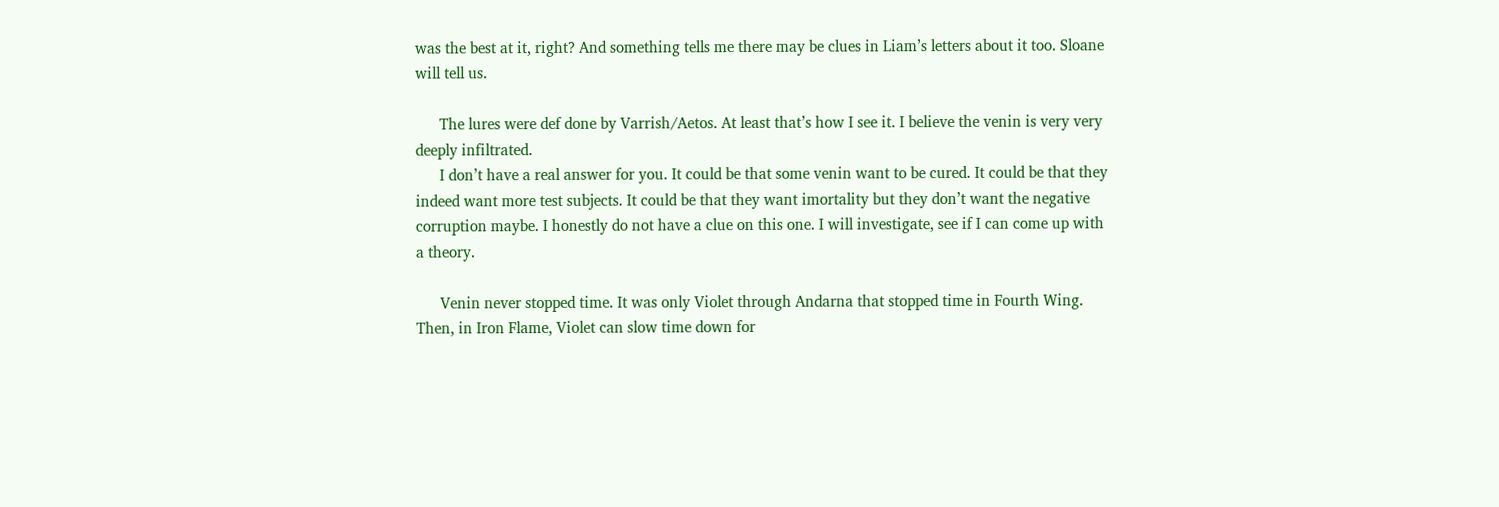was the best at it, right? And something tells me there may be clues in Liam’s letters about it too. Sloane will tell us.

      The lures were def done by Varrish/Aetos. At least that’s how I see it. I believe the venin is very very deeply infiltrated.
      I don’t have a real answer for you. It could be that some venin want to be cured. It could be that they indeed want more test subjects. It could be that they want imortality but they don’t want the negative corruption maybe. I honestly do not have a clue on this one. I will investigate, see if I can come up with a theory.

      Venin never stopped time. It was only Violet through Andarna that stopped time in Fourth Wing. Then, in Iron Flame, Violet can slow time down for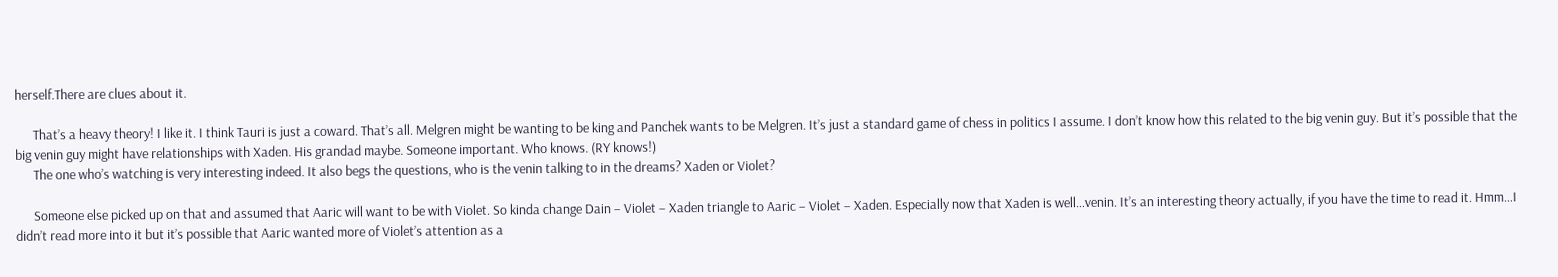herself.There are clues about it.

      That’s a heavy theory! I like it. I think Tauri is just a coward. That’s all. Melgren might be wanting to be king and Panchek wants to be Melgren. It’s just a standard game of chess in politics I assume. I don’t know how this related to the big venin guy. But it’s possible that the big venin guy might have relationships with Xaden. His grandad maybe. Someone important. Who knows. (RY knows!)
      The one who’s watching is very interesting indeed. It also begs the questions, who is the venin talking to in the dreams? Xaden or Violet?

      Someone else picked up on that and assumed that Aaric will want to be with Violet. So kinda change Dain – Violet – Xaden triangle to Aaric – Violet – Xaden. Especially now that Xaden is well…venin. It’s an interesting theory actually, if you have the time to read it. Hmm…I didn’t read more into it but it’s possible that Aaric wanted more of Violet’s attention as a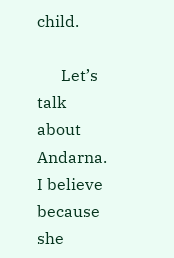child.

      Let’s talk about Andarna. I believe because she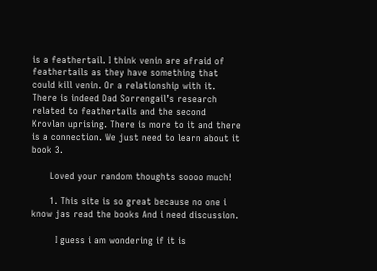is a feathertail. I think venin are afraid of feathertails as they have something that could kill venin. Or a relationship with it. There is indeed Dad Sorrengail’s research related to feathertails and the second Krovlan uprising. There is more to it and there is a connection. We just need to learn about it book 3.

      Loved your random thoughts soooo much!

      1. This site is so great because no one i know jas read the books And i need discussion.

        I guess i am wondering if it is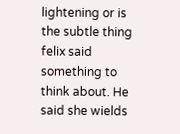lightening or is the subtle thing felix said something to think about. He said she wields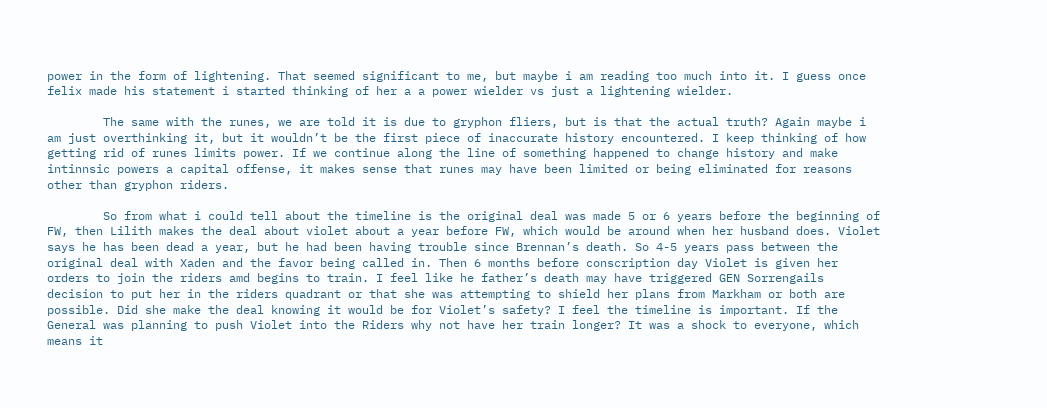power in the form of lightening. That seemed significant to me, but maybe i am reading too much into it. I guess once felix made his statement i started thinking of her a a power wielder vs just a lightening wielder.

        The same with the runes, we are told it is due to gryphon fliers, but is that the actual truth? Again maybe i am just overthinking it, but it wouldn’t be the first piece of inaccurate history encountered. I keep thinking of how getting rid of runes limits power. If we continue along the line of something happened to change history and make intinnsic powers a capital offense, it makes sense that runes may have been limited or being eliminated for reasons other than gryphon riders.

        So from what i could tell about the timeline is the original deal was made 5 or 6 years before the beginning of FW, then Lilith makes the deal about violet about a year before FW, which would be around when her husband does. Violet says he has been dead a year, but he had been having trouble since Brennan’s death. So 4-5 years pass between the original deal with Xaden and the favor being called in. Then 6 months before conscription day Violet is given her orders to join the riders amd begins to train. I feel like he father’s death may have triggered GEN Sorrengails decision to put her in the riders quadrant or that she was attempting to shield her plans from Markham or both are possible. Did she make the deal knowing it would be for Violet’s safety? I feel the timeline is important. If the General was planning to push Violet into the Riders why not have her train longer? It was a shock to everyone, which means it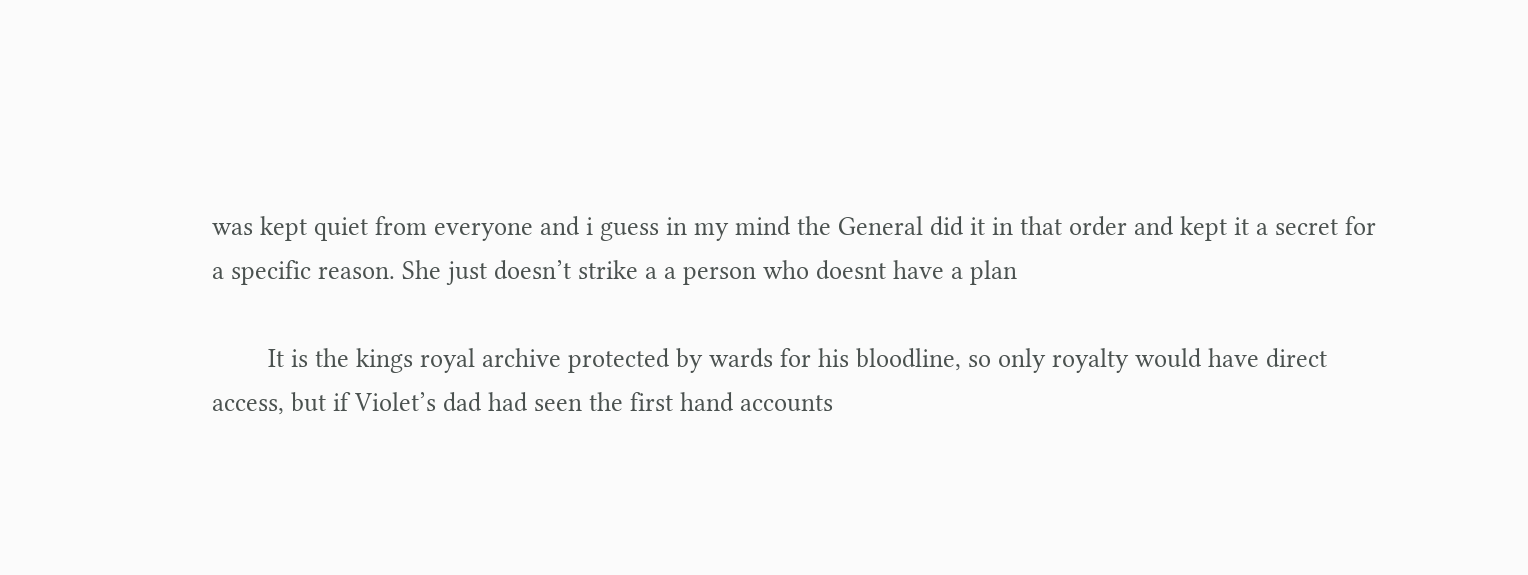was kept quiet from everyone and i guess in my mind the General did it in that order and kept it a secret for a specific reason. She just doesn’t strike a a person who doesnt have a plan

        It is the kings royal archive protected by wards for his bloodline, so only royalty would have direct access, but if Violet’s dad had seen the first hand accounts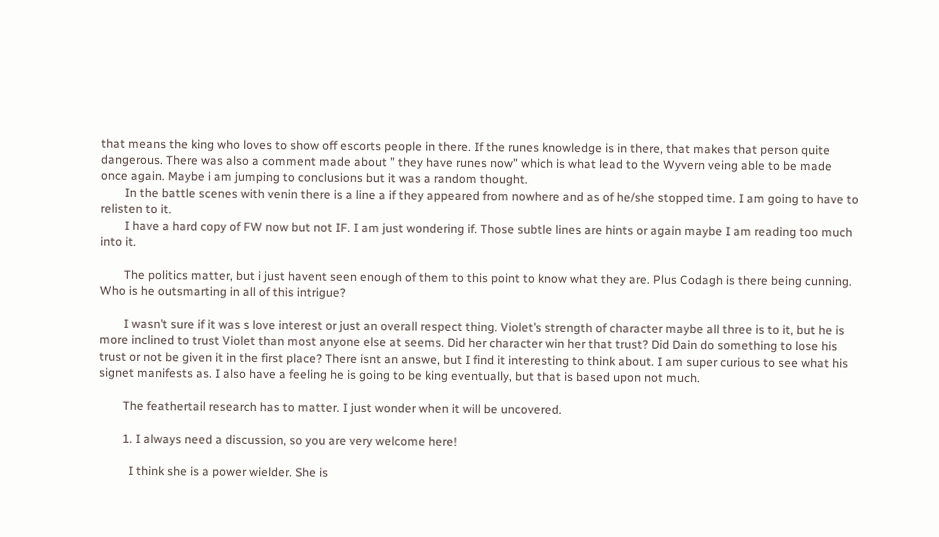that means the king who loves to show off escorts people in there. If the runes knowledge is in there, that makes that person quite dangerous. There was also a comment made about ” they have runes now” which is what lead to the Wyvern veing able to be made once again. Maybe i am jumping to conclusions but it was a random thought.
        In the battle scenes with venin there is a line a if they appeared from nowhere and as of he/she stopped time. I am going to have to relisten to it.
        I have a hard copy of FW now but not IF. I am just wondering if. Those subtle lines are hints or again maybe I am reading too much into it.

        The politics matter, but i just havent seen enough of them to this point to know what they are. Plus Codagh is there being cunning. Who is he outsmarting in all of this intrigue?

        I wasn’t sure if it was s love interest or just an overall respect thing. Violet’s strength of character maybe all three is to it, but he is more inclined to trust Violet than most anyone else at seems. Did her character win her that trust? Did Dain do something to lose his trust or not be given it in the first place? There isnt an answe, but I find it interesting to think about. I am super curious to see what his signet manifests as. I also have a feeling he is going to be king eventually, but that is based upon not much.

        The feathertail research has to matter. I just wonder when it will be uncovered.

        1. I always need a discussion, so you are very welcome here!

          I think she is a power wielder. She is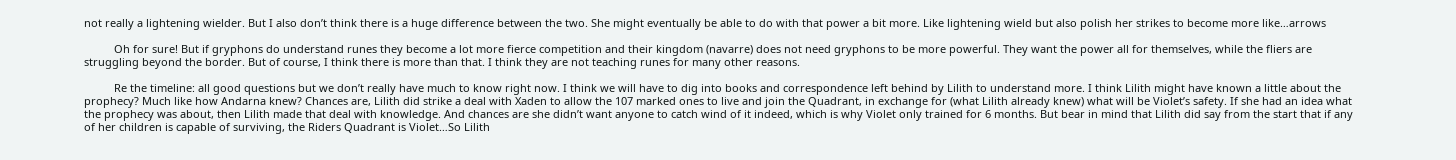not really a lightening wielder. But I also don’t think there is a huge difference between the two. She might eventually be able to do with that power a bit more. Like lightening wield but also polish her strikes to become more like…arrows

          Oh for sure! But if gryphons do understand runes they become a lot more fierce competition and their kingdom (navarre) does not need gryphons to be more powerful. They want the power all for themselves, while the fliers are struggling beyond the border. But of course, I think there is more than that. I think they are not teaching runes for many other reasons.

          Re the timeline: all good questions but we don’t really have much to know right now. I think we will have to dig into books and correspondence left behind by Lilith to understand more. I think Lilith might have known a little about the prophecy? Much like how Andarna knew? Chances are, Lilith did strike a deal with Xaden to allow the 107 marked ones to live and join the Quadrant, in exchange for (what Lilith already knew) what will be Violet’s safety. If she had an idea what the prophecy was about, then Lilith made that deal with knowledge. And chances are she didn’t want anyone to catch wind of it indeed, which is why Violet only trained for 6 months. But bear in mind that Lilith did say from the start that if any of her children is capable of surviving, the Riders Quadrant is Violet…So Lilith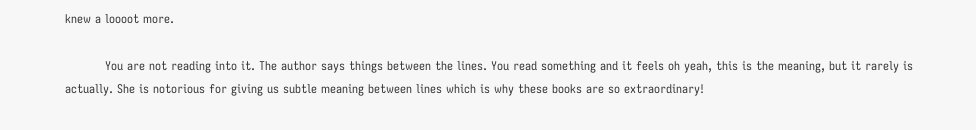knew a loooot more.

          You are not reading into it. The author says things between the lines. You read something and it feels oh yeah, this is the meaning, but it rarely is actually. She is notorious for giving us subtle meaning between lines which is why these books are so extraordinary!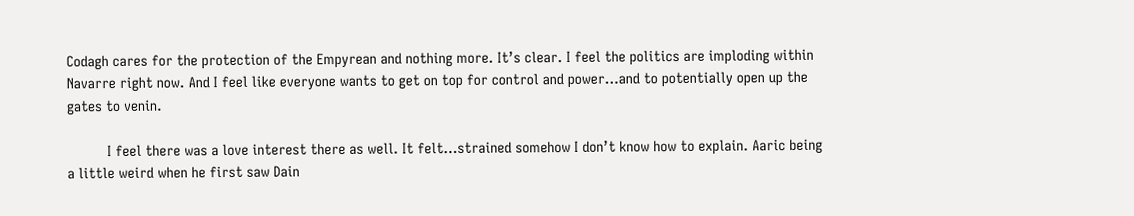Codagh cares for the protection of the Empyrean and nothing more. It’s clear. I feel the politics are imploding within Navarre right now. And I feel like everyone wants to get on top for control and power…and to potentially open up the gates to venin.

          I feel there was a love interest there as well. It felt…strained somehow I don’t know how to explain. Aaric being a little weird when he first saw Dain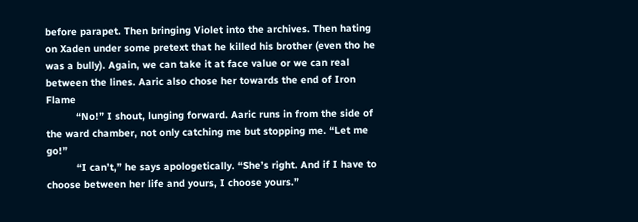before parapet. Then bringing Violet into the archives. Then hating on Xaden under some pretext that he killed his brother (even tho he was a bully). Again, we can take it at face value or we can real between the lines. Aaric also chose her towards the end of Iron Flame
          “No!” I shout, lunging forward. Aaric runs in from the side of the ward chamber, not only catching me but stopping me. “Let me go!”
          “I can’t,” he says apologetically. “She’s right. And if I have to choose between her life and yours, I choose yours.”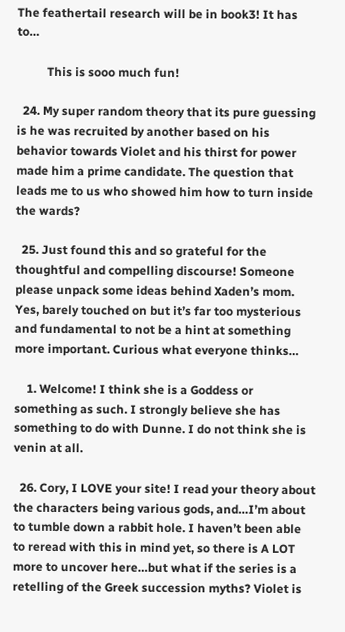The feathertail research will be in book3! It has to…

          This is sooo much fun!

  24. My super random theory that its pure guessing is he was recruited by another based on his behavior towards Violet and his thirst for power made him a prime candidate. The question that leads me to us who showed him how to turn inside the wards?

  25. Just found this and so grateful for the thoughtful and compelling discourse! Someone please unpack some ideas behind Xaden’s mom. Yes, barely touched on but it’s far too mysterious and fundamental to not be a hint at something more important. Curious what everyone thinks…

    1. Welcome! I think she is a Goddess or something as such. I strongly believe she has something to do with Dunne. I do not think she is venin at all.

  26. Cory, I LOVE your site! I read your theory about the characters being various gods, and…I’m about to tumble down a rabbit hole. I haven’t been able to reread with this in mind yet, so there is A LOT more to uncover here…but what if the series is a retelling of the Greek succession myths? Violet is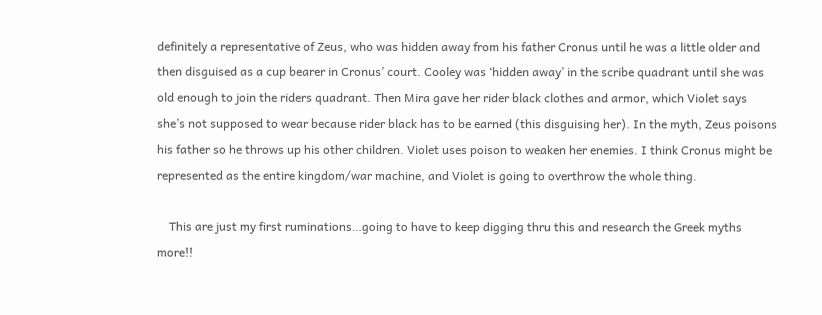definitely a representative of Zeus, who was hidden away from his father Cronus until he was a little older and then disguised as a cup bearer in Cronus’ court. Cooley was ‘hidden away’ in the scribe quadrant until she was old enough to join the riders quadrant. Then Mira gave her rider black clothes and armor, which Violet says she’s not supposed to wear because rider black has to be earned (this disguising her). In the myth, Zeus poisons his father so he throws up his other children. Violet uses poison to weaken her enemies. I think Cronus might be represented as the entire kingdom/war machine, and Violet is going to overthrow the whole thing.

    This are just my first ruminations…going to have to keep digging thru this and research the Greek myths more!!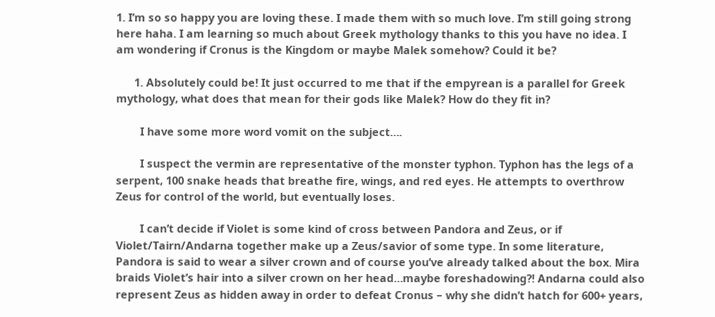1. I’m so so happy you are loving these. I made them with so much love. I’m still going strong here haha. I am learning so much about Greek mythology thanks to this you have no idea. I am wondering if Cronus is the Kingdom or maybe Malek somehow? Could it be?

      1. Absolutely could be! It just occurred to me that if the empyrean is a parallel for Greek mythology, what does that mean for their gods like Malek? How do they fit in?

        I have some more word vomit on the subject….

        I suspect the vermin are representative of the monster typhon. Typhon has the legs of a serpent, 100 snake heads that breathe fire, wings, and red eyes. He attempts to overthrow Zeus for control of the world, but eventually loses.

        I can’t decide if Violet is some kind of cross between Pandora and Zeus, or if Violet/Tairn/Andarna together make up a Zeus/savior of some type. In some literature, Pandora is said to wear a silver crown and of course you’ve already talked about the box. Mira braids Violet’s hair into a silver crown on her head…maybe foreshadowing?! Andarna could also represent Zeus as hidden away in order to defeat Cronus – why she didn’t hatch for 600+ years,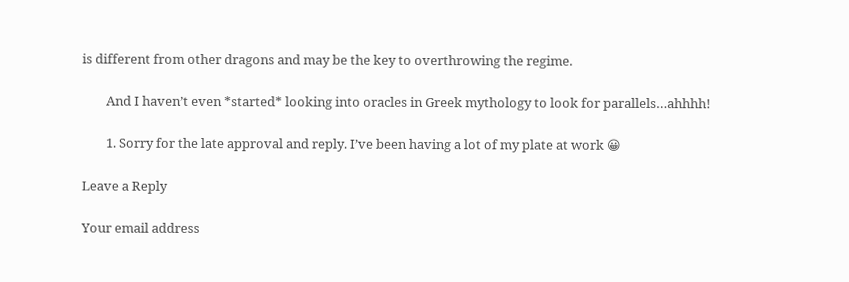is different from other dragons and may be the key to overthrowing the regime.

        And I haven’t even *started* looking into oracles in Greek mythology to look for parallels…ahhhh!

        1. Sorry for the late approval and reply. I’ve been having a lot of my plate at work 😀

Leave a Reply

Your email address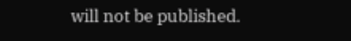will not be published.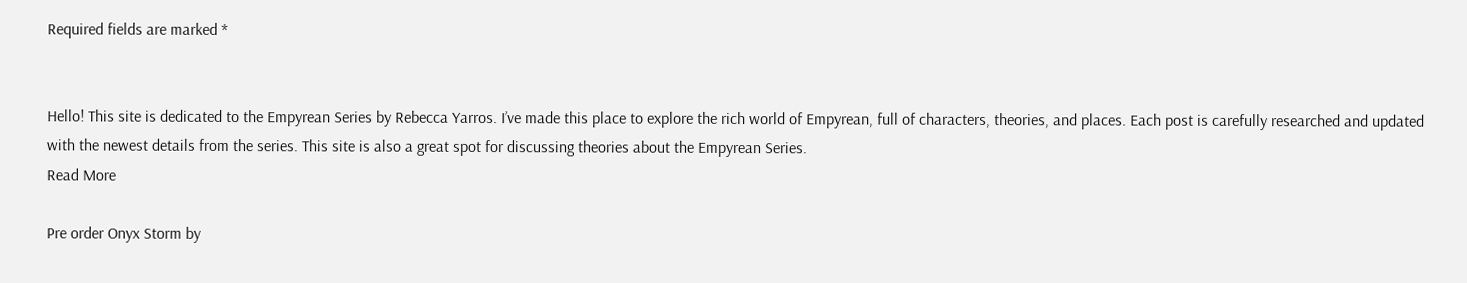Required fields are marked *


Hello! This site is dedicated to the Empyrean Series by Rebecca Yarros. I’ve made this place to explore the rich world of Empyrean, full of characters, theories, and places. Each post is carefully researched and updated with the newest details from the series. This site is also a great spot for discussing theories about the Empyrean Series.
Read More

Pre order Onyx Storm by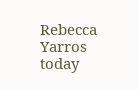Rebecca Yarros today